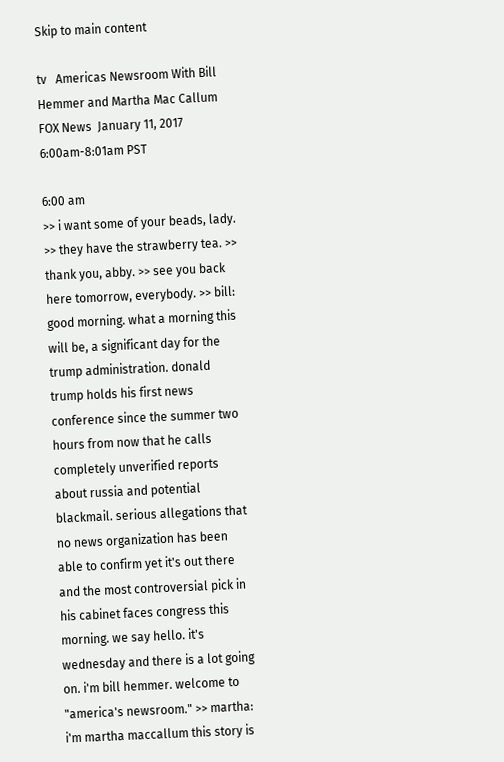Skip to main content

tv   Americas Newsroom With Bill Hemmer and Martha Mac Callum  FOX News  January 11, 2017 6:00am-8:01am PST

6:00 am
>> i want some of your beads, lady. >> they have the strawberry tea. >> thank you, abby. >> see you back here tomorrow, everybody. >> bill: good morning. what a morning this will be, a significant day for the trump administration. donald trump holds his first news conference since the summer two hours from now that he calls completely unverified reports about russia and potential blackmail. serious allegations that no news organization has been able to confirm yet it's out there and the most controversial pick in his cabinet faces congress this morning. we say hello. it's wednesday and there is a lot going on. i'm bill hemmer. welcome to "america's newsroom." >> martha: i'm martha maccallum this story is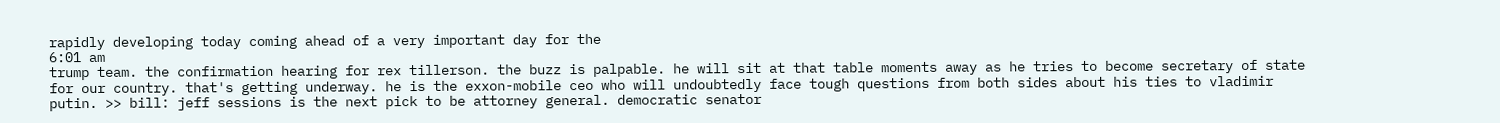rapidly developing today coming ahead of a very important day for the
6:01 am
trump team. the confirmation hearing for rex tillerson. the buzz is palpable. he will sit at that table moments away as he tries to become secretary of state for our country. that's getting underway. he is the exxon-mobile ceo who will undoubtedly face tough questions from both sides about his ties to vladimir putin. >> bill: jeff sessions is the next pick to be attorney general. democratic senator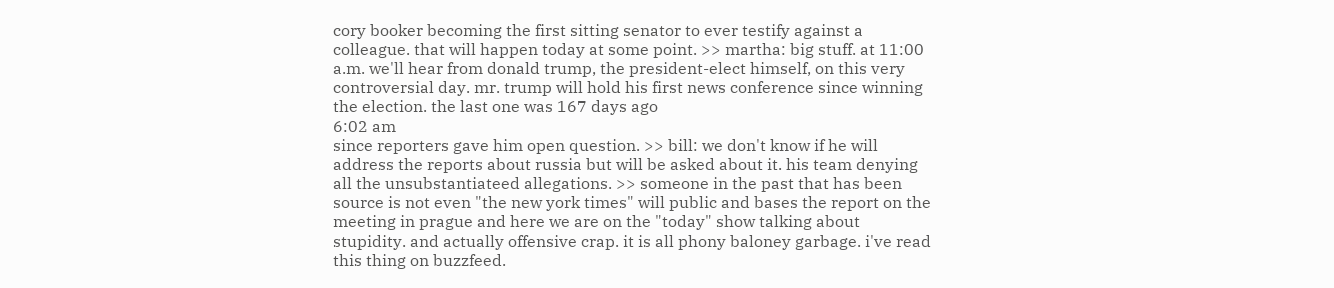cory booker becoming the first sitting senator to ever testify against a colleague. that will happen today at some point. >> martha: big stuff. at 11:00 a.m. we'll hear from donald trump, the president-elect himself, on this very controversial day. mr. trump will hold his first news conference since winning the election. the last one was 167 days ago
6:02 am
since reporters gave him open question. >> bill: we don't know if he will address the reports about russia but will be asked about it. his team denying all the unsubstantiateed allegations. >> someone in the past that has been source is not even "the new york times" will public and bases the report on the meeting in prague and here we are on the "today" show talking about stupidity. and actually offensive crap. it is all phony baloney garbage. i've read this thing on buzzfeed.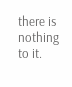there is nothing to it.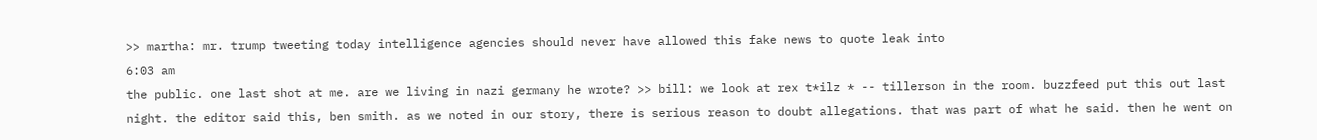>> martha: mr. trump tweeting today intelligence agencies should never have allowed this fake news to quote leak into
6:03 am
the public. one last shot at me. are we living in nazi germany he wrote? >> bill: we look at rex t*ilz * -- tillerson in the room. buzzfeed put this out last night. the editor said this, ben smith. as we noted in our story, there is serious reason to doubt allegations. that was part of what he said. then he went on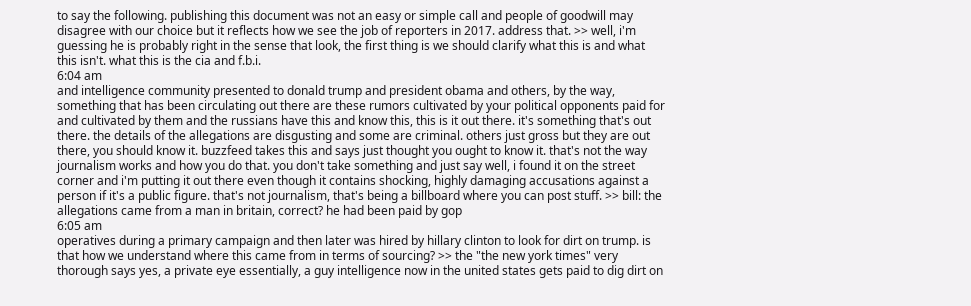to say the following. publishing this document was not an easy or simple call and people of goodwill may disagree with our choice but it reflects how we see the job of reporters in 2017. address that. >> well, i'm guessing he is probably right in the sense that look, the first thing is we should clarify what this is and what this isn't. what this is the cia and f.b.i.
6:04 am
and intelligence community presented to donald trump and president obama and others, by the way, something that has been circulating out there are these rumors cultivated by your political opponents paid for and cultivated by them and the russians have this and know this, this is it out there. it's something that's out there. the details of the allegations are disgusting and some are criminal. others just gross but they are out there, you should know it. buzzfeed takes this and says just thought you ought to know it. that's not the way journalism works and how you do that. you don't take something and just say well, i found it on the street corner and i'm putting it out there even though it contains shocking, highly damaging accusations against a person if it's a public figure. that's not journalism, that's being a billboard where you can post stuff. >> bill: the allegations came from a man in britain, correct? he had been paid by gop
6:05 am
operatives during a primary campaign and then later was hired by hillary clinton to look for dirt on trump. is that how we understand where this came from in terms of sourcing? >> the "the new york times" very thorough says yes, a private eye essentially, a guy intelligence now in the united states gets paid to dig dirt on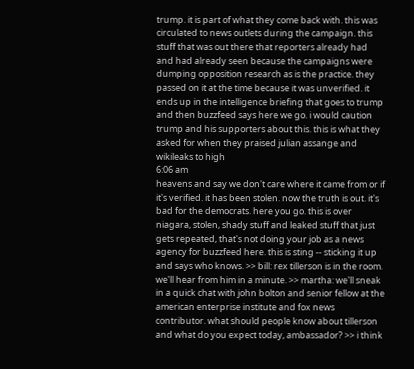trump. it is part of what they come back with. this was circulated to news outlets during the campaign. this stuff that was out there that reporters already had and had already seen because the campaigns were dumping opposition research as is the practice. they passed on it at the time because it was unverified. it ends up in the intelligence briefing that goes to trump and then buzzfeed says here we go. i would caution trump and his supporters about this. this is what they asked for when they praised julian assange and wikileaks to high
6:06 am
heavens and say we don't care where it came from or if it's verified. it has been stolen. now the truth is out. it's bad for the democrats. here you go. this is over niagara, stolen, shady stuff and leaked stuff that just gets repeated, that's not doing your job as a news agency for buzzfeed here. this is sting -- sticking it up and says who knows. >> bill: rex tillerson is in the room. we'll hear from him in a minute. >> martha: we'll sneak in a quick chat with john bolton and senior fellow at the american enterprise institute and fox news contributor. what should people know about tillerson and what do you expect today, ambassador? >> i think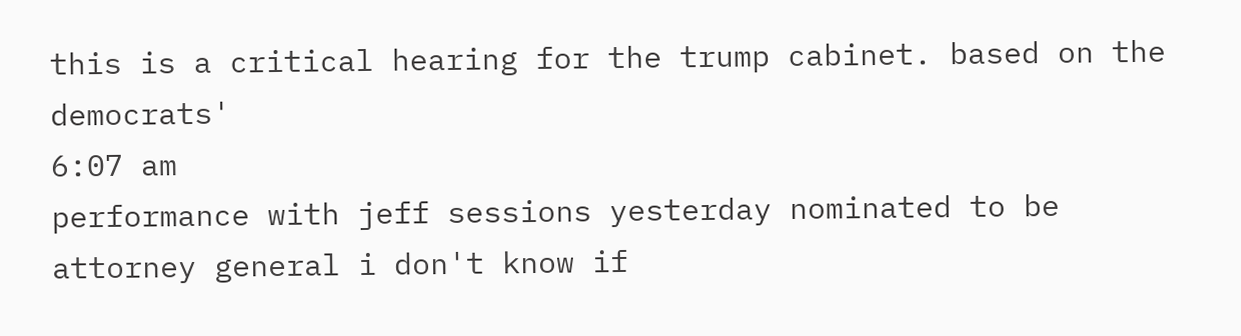this is a critical hearing for the trump cabinet. based on the democrats'
6:07 am
performance with jeff sessions yesterday nominated to be attorney general i don't know if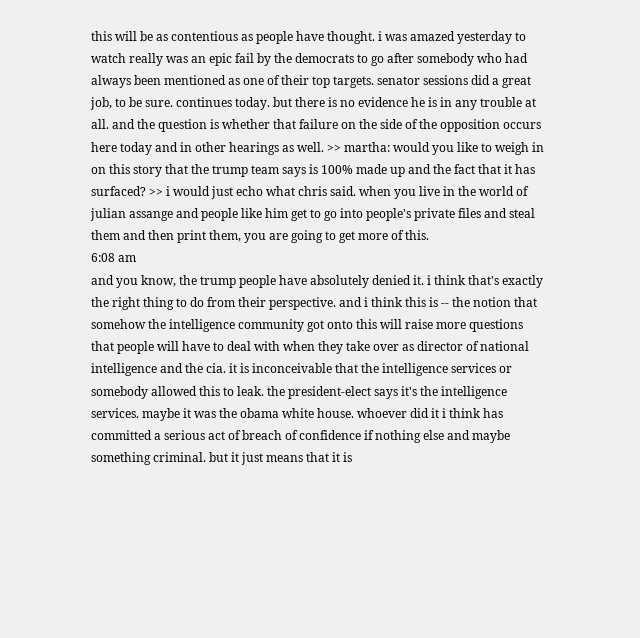this will be as contentious as people have thought. i was amazed yesterday to watch really was an epic fail by the democrats to go after somebody who had always been mentioned as one of their top targets. senator sessions did a great job, to be sure. continues today. but there is no evidence he is in any trouble at all. and the question is whether that failure on the side of the opposition occurs here today and in other hearings as well. >> martha: would you like to weigh in on this story that the trump team says is 100% made up and the fact that it has surfaced? >> i would just echo what chris said. when you live in the world of julian assange and people like him get to go into people's private files and steal them and then print them, you are going to get more of this.
6:08 am
and you know, the trump people have absolutely denied it. i think that's exactly the right thing to do from their perspective. and i think this is -- the notion that somehow the intelligence community got onto this will raise more questions that people will have to deal with when they take over as director of national intelligence and the cia. it is inconceivable that the intelligence services or somebody allowed this to leak. the president-elect says it's the intelligence services. maybe it was the obama white house. whoever did it i think has committed a serious act of breach of confidence if nothing else and maybe something criminal. but it just means that it is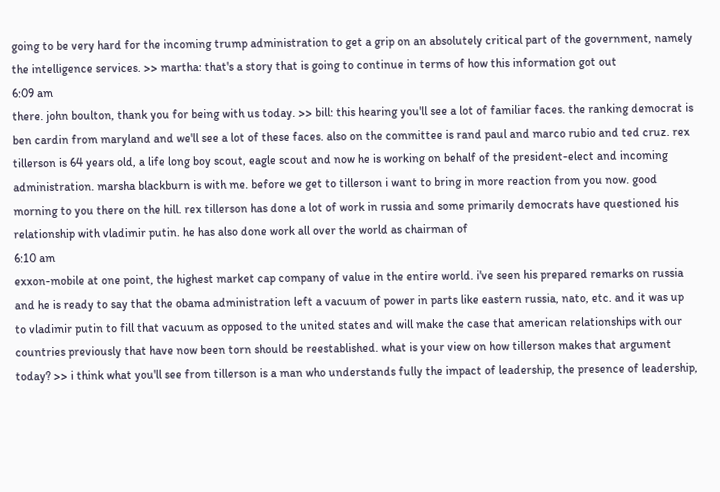going to be very hard for the incoming trump administration to get a grip on an absolutely critical part of the government, namely the intelligence services. >> martha: that's a story that is going to continue in terms of how this information got out
6:09 am
there. john boulton, thank you for being with us today. >> bill: this hearing you'll see a lot of familiar faces. the ranking democrat is ben cardin from maryland and we'll see a lot of these faces. also on the committee is rand paul and marco rubio and ted cruz. rex tillerson is 64 years old, a life long boy scout, eagle scout and now he is working on behalf of the president-elect and incoming administration. marsha blackburn is with me. before we get to tillerson i want to bring in more reaction from you now. good morning to you there on the hill. rex tillerson has done a lot of work in russia and some primarily democrats have questioned his relationship with vladimir putin. he has also done work all over the world as chairman of
6:10 am
exxon-mobile at one point, the highest market cap company of value in the entire world. i've seen his prepared remarks on russia and he is ready to say that the obama administration left a vacuum of power in parts like eastern russia, nato, etc. and it was up to vladimir putin to fill that vacuum as opposed to the united states and will make the case that american relationships with our countries previously that have now been torn should be reestablished. what is your view on how tillerson makes that argument today? >> i think what you'll see from tillerson is a man who understands fully the impact of leadership, the presence of leadership,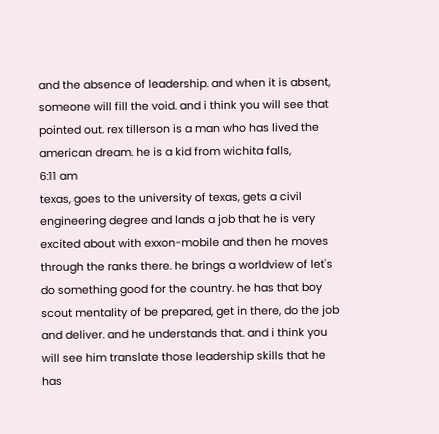and the absence of leadership. and when it is absent, someone will fill the void. and i think you will see that pointed out. rex tillerson is a man who has lived the american dream. he is a kid from wichita falls,
6:11 am
texas, goes to the university of texas, gets a civil engineering degree and lands a job that he is very excited about with exxon-mobile and then he moves through the ranks there. he brings a worldview of let's do something good for the country. he has that boy scout mentality of be prepared, get in there, do the job and deliver. and he understands that. and i think you will see him translate those leadership skills that he has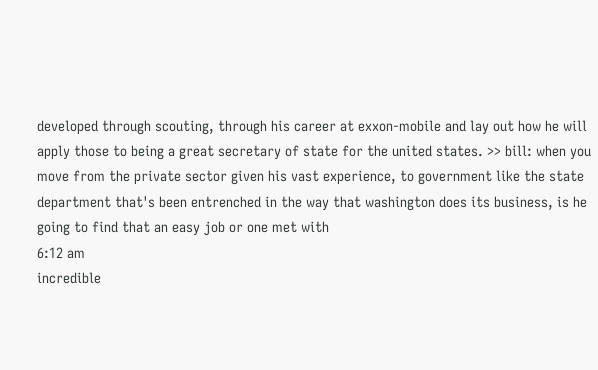developed through scouting, through his career at exxon-mobile and lay out how he will apply those to being a great secretary of state for the united states. >> bill: when you move from the private sector given his vast experience, to government like the state department that's been entrenched in the way that washington does its business, is he going to find that an easy job or one met with
6:12 am
incredible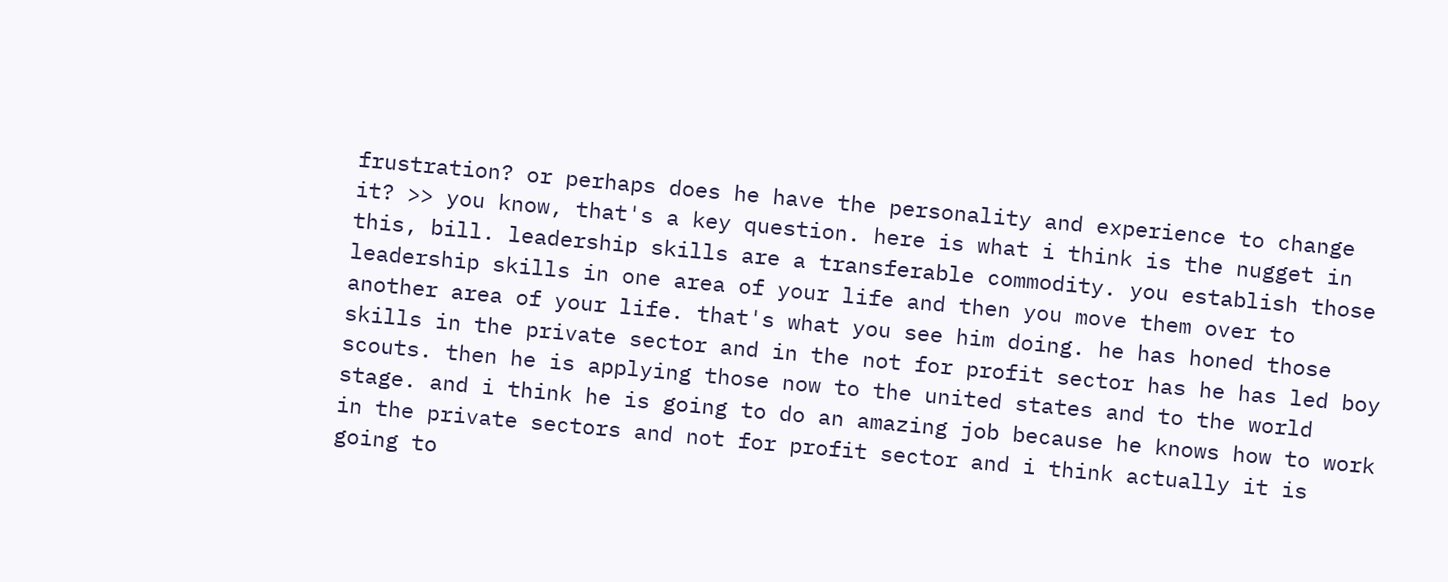frustration? or perhaps does he have the personality and experience to change it? >> you know, that's a key question. here is what i think is the nugget in this, bill. leadership skills are a transferable commodity. you establish those leadership skills in one area of your life and then you move them over to another area of your life. that's what you see him doing. he has honed those skills in the private sector and in the not for profit sector has he has led boy scouts. then he is applying those now to the united states and to the world stage. and i think he is going to do an amazing job because he knows how to work in the private sectors and not for profit sector and i think actually it is going to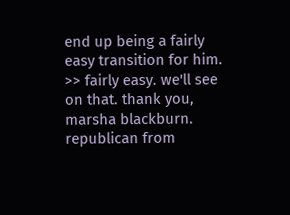end up being a fairly easy transition for him. >> fairly easy. we'll see on that. thank you, marsha blackburn. republican from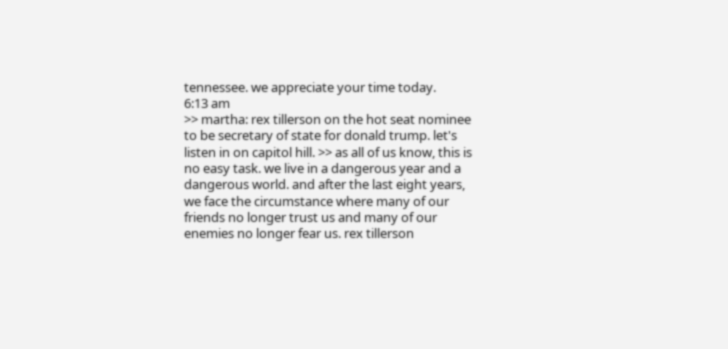tennessee. we appreciate your time today.
6:13 am
>> martha: rex tillerson on the hot seat nominee to be secretary of state for donald trump. let's listen in on capitol hill. >> as all of us know, this is no easy task. we live in a dangerous year and a dangerous world. and after the last eight years, we face the circumstance where many of our friends no longer trust us and many of our enemies no longer fear us. rex tillerson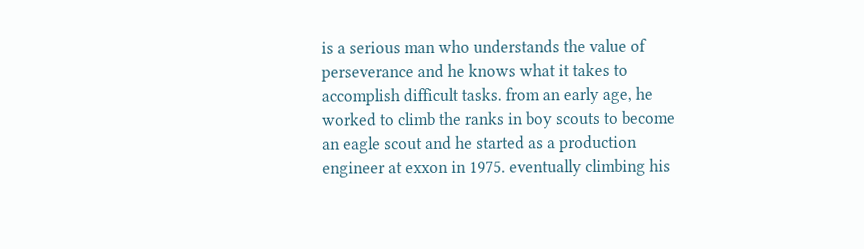is a serious man who understands the value of perseverance and he knows what it takes to accomplish difficult tasks. from an early age, he worked to climb the ranks in boy scouts to become an eagle scout and he started as a production engineer at exxon in 1975. eventually climbing his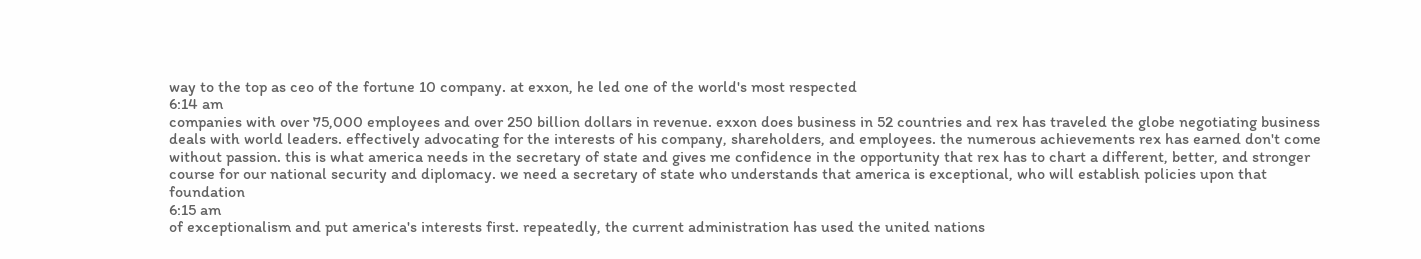way to the top as ceo of the fortune 10 company. at exxon, he led one of the world's most respected
6:14 am
companies with over 75,000 employees and over 250 billion dollars in revenue. exxon does business in 52 countries and rex has traveled the globe negotiating business deals with world leaders. effectively advocating for the interests of his company, shareholders, and employees. the numerous achievements rex has earned don't come without passion. this is what america needs in the secretary of state and gives me confidence in the opportunity that rex has to chart a different, better, and stronger course for our national security and diplomacy. we need a secretary of state who understands that america is exceptional, who will establish policies upon that foundation
6:15 am
of exceptionalism and put america's interests first. repeatedly, the current administration has used the united nations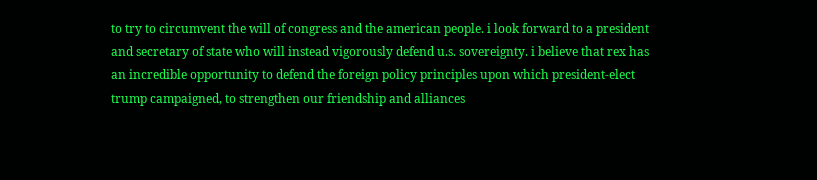to try to circumvent the will of congress and the american people. i look forward to a president and secretary of state who will instead vigorously defend u.s. sovereignty. i believe that rex has an incredible opportunity to defend the foreign policy principles upon which president-elect trump campaigned, to strengthen our friendship and alliances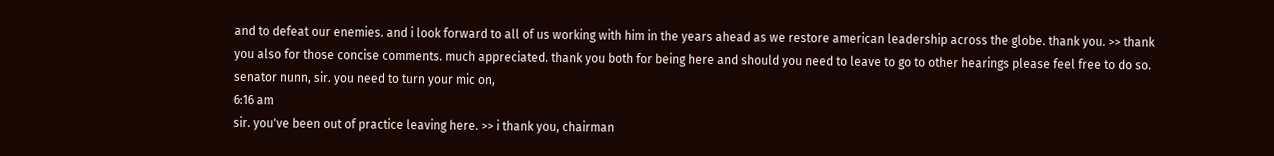and to defeat our enemies. and i look forward to all of us working with him in the years ahead as we restore american leadership across the globe. thank you. >> thank you also for those concise comments. much appreciated. thank you both for being here and should you need to leave to go to other hearings please feel free to do so. senator nunn, sir. you need to turn your mic on,
6:16 am
sir. you've been out of practice leaving here. >> i thank you, chairman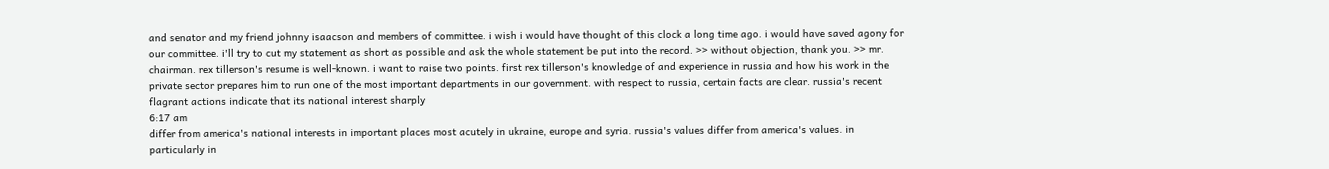and senator and my friend johnny isaacson and members of committee. i wish i would have thought of this clock a long time ago. i would have saved agony for our committee. i'll try to cut my statement as short as possible and ask the whole statement be put into the record. >> without objection, thank you. >> mr. chairman. rex tillerson's resume is well-known. i want to raise two points. first rex tillerson's knowledge of and experience in russia and how his work in the private sector prepares him to run one of the most important departments in our government. with respect to russia, certain facts are clear. russia's recent flagrant actions indicate that its national interest sharply
6:17 am
differ from america's national interests in important places most acutely in ukraine, europe and syria. russia's values differ from america's values. in particularly in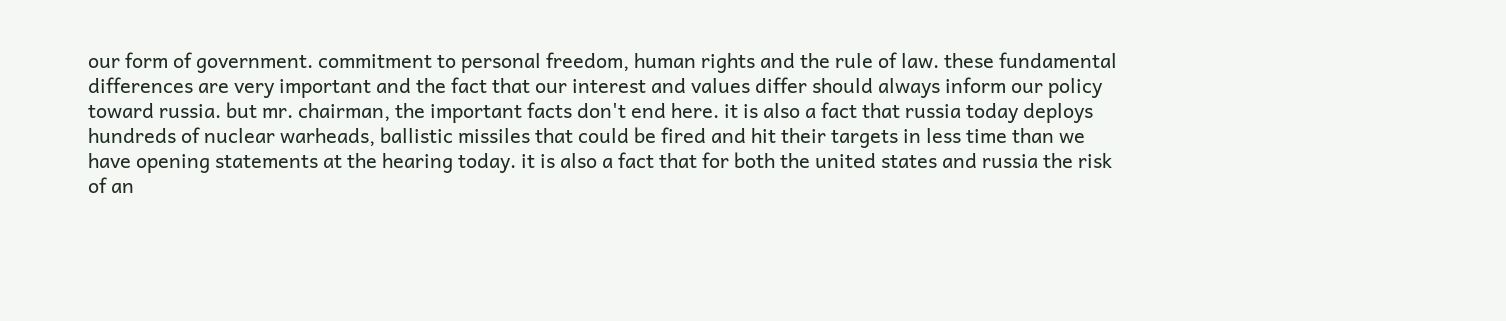our form of government. commitment to personal freedom, human rights and the rule of law. these fundamental differences are very important and the fact that our interest and values differ should always inform our policy toward russia. but mr. chairman, the important facts don't end here. it is also a fact that russia today deploys hundreds of nuclear warheads, ballistic missiles that could be fired and hit their targets in less time than we have opening statements at the hearing today. it is also a fact that for both the united states and russia the risk of an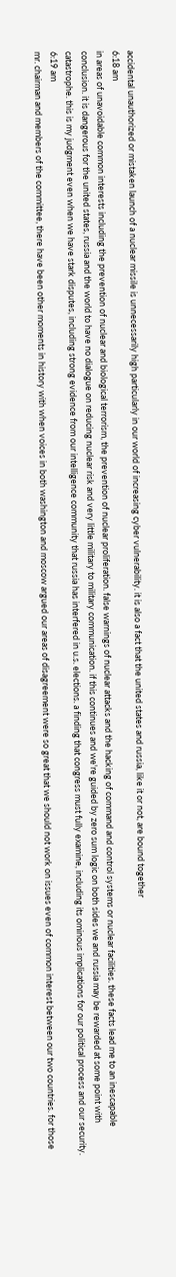accidental unauthorized or mistaken launch of a nuclear missile is unnecessarily high particularly in our world of increasing cyber vulnerability. it is also a fact that the united states and russia, like it or not, are bound together
6:18 am
in areas of unavoidable common interests including the prevention of nuclear and biological terrorism, the prevention of nuclear proliferation. false warnings of nuclear attacks and the hacking of command and control systems or nuclear facilities. these facts lead me to an inescapable conclusion. it is dangerous for the united states, russia and the world to have no dialogue on reducing nuclear risk and very little military to military communication. if this continues and we're guided by zero sum logic on both sides we and russia may be rewarded at some point with catastrophe. this is my judgment even when we have stark disputes, including strong evidence from our intelligence community that russia has interfered in u.s. elections. a finding that congress must fully examine, including its ominous implications for our political process and our security.
6:19 am
mr. chairman and members of the committee, there have been other moments in history with when voices in both washington and moscow argued our areas of disagreement were so great that we should not work on issues even of common interest between our two countries. for those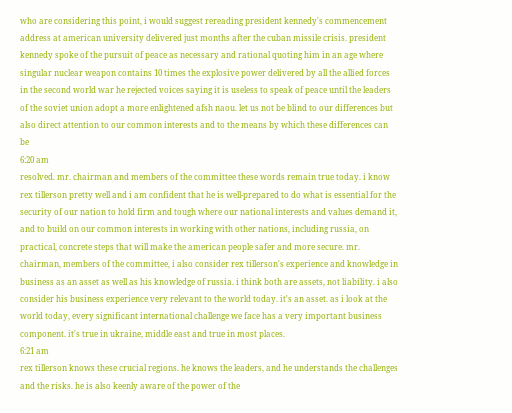who are considering this point, i would suggest rereading president kennedy's commencement address at american university delivered just months after the cuban missile crisis. president kennedy spoke of the pursuit of peace as necessary and rational quoting him in an age where singular nuclear weapon contains 10 times the explosive power delivered by all the allied forces in the second world war he rejected voices saying it is useless to speak of peace until the leaders of the soviet union adopt a more enlightened afsh naou. let us not be blind to our differences but also direct attention to our common interests and to the means by which these differences can be
6:20 am
resolved. mr. chairman and members of the committee these words remain true today. i know rex tillerson pretty well and i am confident that he is well-prepared to do what is essential for the security of our nation to hold firm and tough where our national interests and values demand it, and to build on our common interests in working with other nations, including russia, on practical, concrete steps that will make the american people safer and more secure. mr. chairman, members of the committee, i also consider rex tillerson's experience and knowledge in business as an asset as well as his knowledge of russia. i think both are assets, not liability. i also consider his business experience very relevant to the world today. it's an asset. as i look at the world today, every significant international challenge we face has a very important business component. it's true in ukraine, middle east and true in most places.
6:21 am
rex tillerson knows these crucial regions. he knows the leaders, and he understands the challenges and the risks. he is also keenly aware of the power of the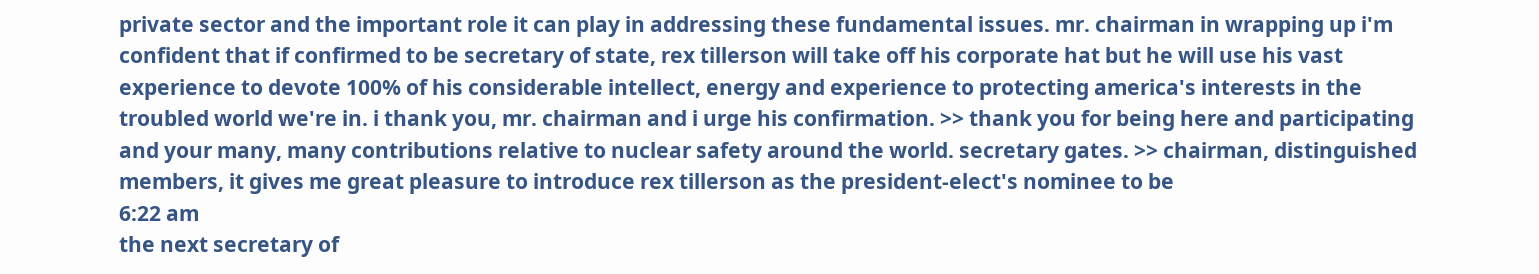private sector and the important role it can play in addressing these fundamental issues. mr. chairman in wrapping up i'm confident that if confirmed to be secretary of state, rex tillerson will take off his corporate hat but he will use his vast experience to devote 100% of his considerable intellect, energy and experience to protecting america's interests in the troubled world we're in. i thank you, mr. chairman and i urge his confirmation. >> thank you for being here and participating and your many, many contributions relative to nuclear safety around the world. secretary gates. >> chairman, distinguished members, it gives me great pleasure to introduce rex tillerson as the president-elect's nominee to be
6:22 am
the next secretary of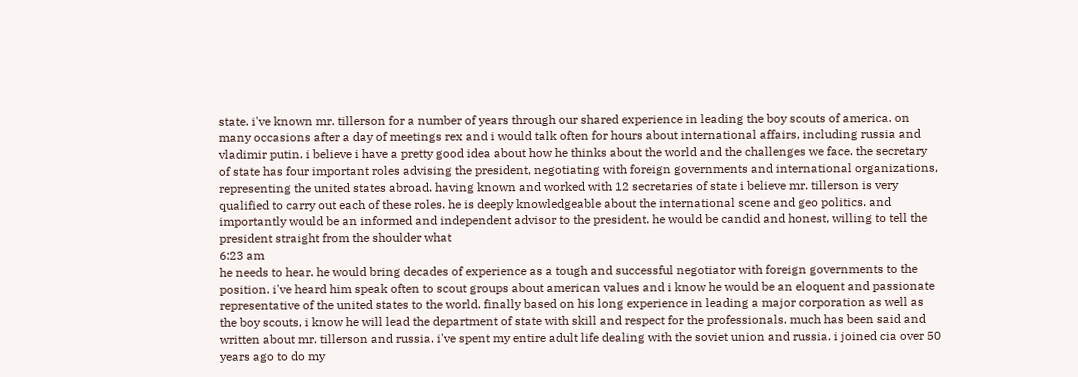state. i've known mr. tillerson for a number of years through our shared experience in leading the boy scouts of america. on many occasions after a day of meetings rex and i would talk often for hours about international affairs, including russia and vladimir putin. i believe i have a pretty good idea about how he thinks about the world and the challenges we face. the secretary of state has four important roles advising the president, negotiating with foreign governments and international organizations, representing the united states abroad. having known and worked with 12 secretaries of state i believe mr. tillerson is very qualified to carry out each of these roles. he is deeply knowledgeable about the international scene and geo politics. and importantly would be an informed and independent advisor to the president. he would be candid and honest, willing to tell the president straight from the shoulder what
6:23 am
he needs to hear. he would bring decades of experience as a tough and successful negotiator with foreign governments to the position. i've heard him speak often to scout groups about american values and i know he would be an eloquent and passionate representative of the united states to the world. finally based on his long experience in leading a major corporation as well as the boy scouts, i know he will lead the department of state with skill and respect for the professionals. much has been said and written about mr. tillerson and russia. i've spent my entire adult life dealing with the soviet union and russia. i joined cia over 50 years ago to do my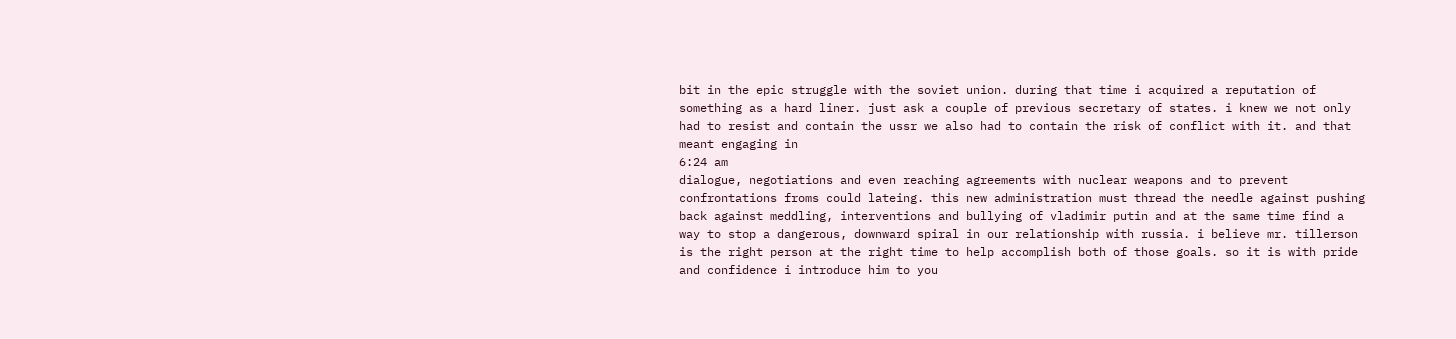bit in the epic struggle with the soviet union. during that time i acquired a reputation of something as a hard liner. just ask a couple of previous secretary of states. i knew we not only had to resist and contain the ussr we also had to contain the risk of conflict with it. and that meant engaging in
6:24 am
dialogue, negotiations and even reaching agreements with nuclear weapons and to prevent confrontations froms could lateing. this new administration must thread the needle against pushing back against meddling, interventions and bullying of vladimir putin and at the same time find a way to stop a dangerous, downward spiral in our relationship with russia. i believe mr. tillerson is the right person at the right time to help accomplish both of those goals. so it is with pride and confidence i introduce him to you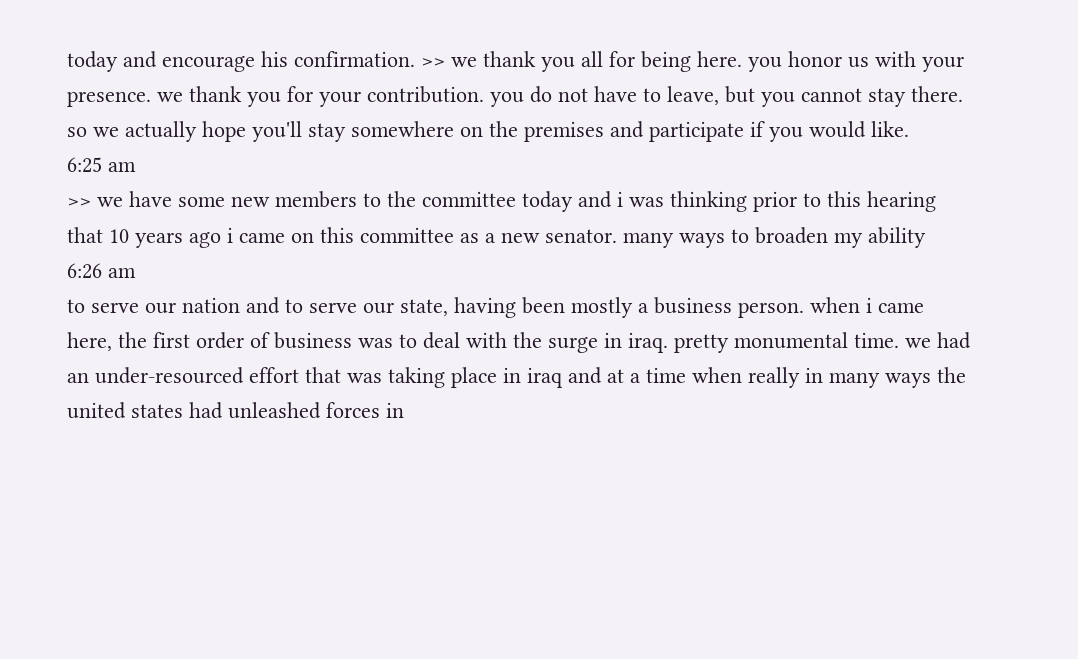today and encourage his confirmation. >> we thank you all for being here. you honor us with your presence. we thank you for your contribution. you do not have to leave, but you cannot stay there. so we actually hope you'll stay somewhere on the premises and participate if you would like.
6:25 am
>> we have some new members to the committee today and i was thinking prior to this hearing that 10 years ago i came on this committee as a new senator. many ways to broaden my ability
6:26 am
to serve our nation and to serve our state, having been mostly a business person. when i came here, the first order of business was to deal with the surge in iraq. pretty monumental time. we had an under-resourced effort that was taking place in iraq and at a time when really in many ways the united states had unleashed forces in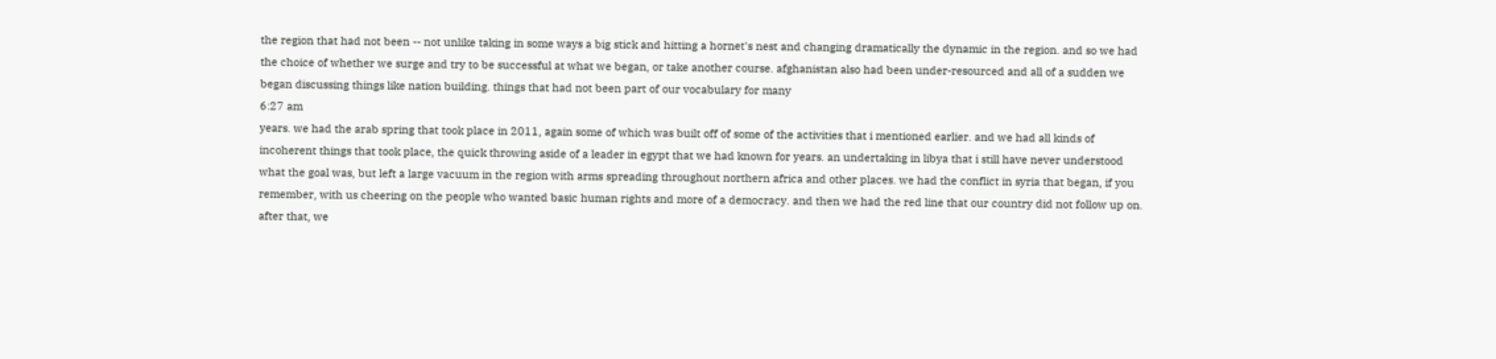the region that had not been -- not unlike taking in some ways a big stick and hitting a hornet's nest and changing dramatically the dynamic in the region. and so we had the choice of whether we surge and try to be successful at what we began, or take another course. afghanistan also had been under-resourced and all of a sudden we began discussing things like nation building. things that had not been part of our vocabulary for many
6:27 am
years. we had the arab spring that took place in 2011, again some of which was built off of some of the activities that i mentioned earlier. and we had all kinds of incoherent things that took place, the quick throwing aside of a leader in egypt that we had known for years. an undertaking in libya that i still have never understood what the goal was, but left a large vacuum in the region with arms spreading throughout northern africa and other places. we had the conflict in syria that began, if you remember, with us cheering on the people who wanted basic human rights and more of a democracy. and then we had the red line that our country did not follow up on. after that, we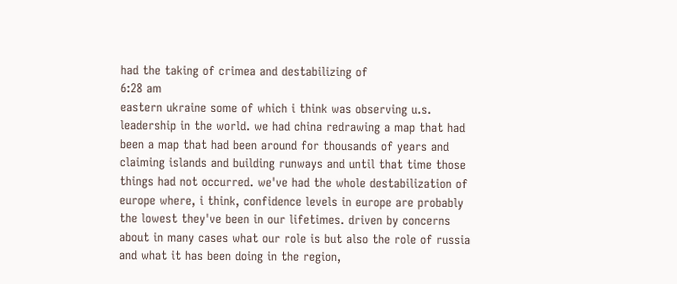had the taking of crimea and destabilizing of
6:28 am
eastern ukraine some of which i think was observing u.s. leadership in the world. we had china redrawing a map that had been a map that had been around for thousands of years and claiming islands and building runways and until that time those things had not occurred. we've had the whole destabilization of europe where, i think, confidence levels in europe are probably the lowest they've been in our lifetimes. driven by concerns about in many cases what our role is but also the role of russia and what it has been doing in the region,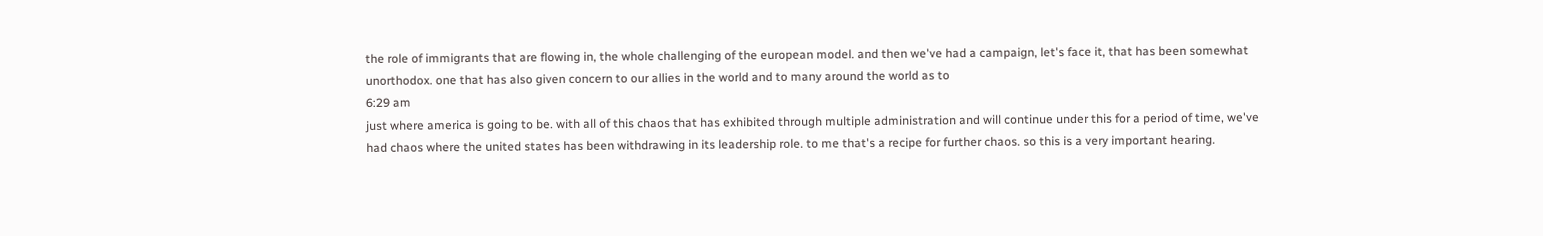the role of immigrants that are flowing in, the whole challenging of the european model. and then we've had a campaign, let's face it, that has been somewhat unorthodox. one that has also given concern to our allies in the world and to many around the world as to
6:29 am
just where america is going to be. with all of this chaos that has exhibited through multiple administration and will continue under this for a period of time, we've had chaos where the united states has been withdrawing in its leadership role. to me that's a recipe for further chaos. so this is a very important hearing.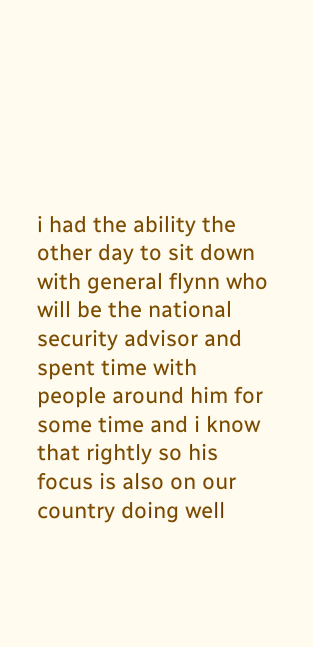i had the ability the other day to sit down with general flynn who will be the national security advisor and spent time with people around him for some time and i know that rightly so his focus is also on our country doing well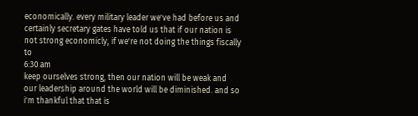economically. every military leader we've had before us and certainly secretary gates have told us that if our nation is not strong economicly, if we're not doing the things fiscally to
6:30 am
keep ourselves strong, then our nation will be weak and our leadership around the world will be diminished. and so i'm thankful that that is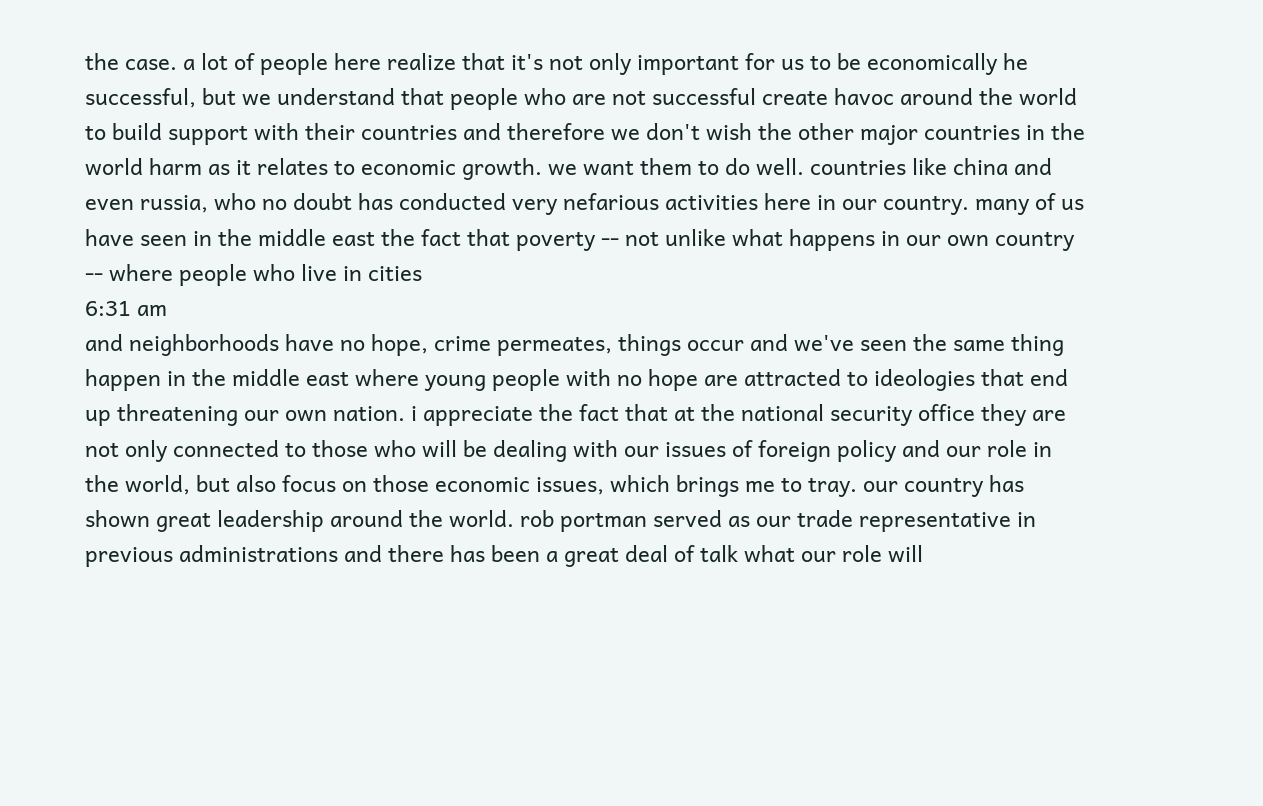the case. a lot of people here realize that it's not only important for us to be economically he successful, but we understand that people who are not successful create havoc around the world to build support with their countries and therefore we don't wish the other major countries in the world harm as it relates to economic growth. we want them to do well. countries like china and even russia, who no doubt has conducted very nefarious activities here in our country. many of us have seen in the middle east the fact that poverty -- not unlike what happens in our own country -- where people who live in cities
6:31 am
and neighborhoods have no hope, crime permeates, things occur and we've seen the same thing happen in the middle east where young people with no hope are attracted to ideologies that end up threatening our own nation. i appreciate the fact that at the national security office they are not only connected to those who will be dealing with our issues of foreign policy and our role in the world, but also focus on those economic issues, which brings me to tray. our country has shown great leadership around the world. rob portman served as our trade representative in previous administrations and there has been a great deal of talk what our role will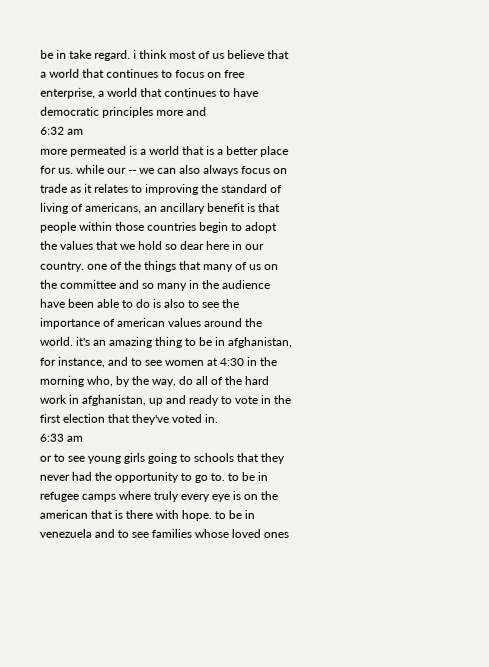be in take regard. i think most of us believe that a world that continues to focus on free enterprise, a world that continues to have democratic principles more and
6:32 am
more permeated is a world that is a better place for us. while our -- we can also always focus on trade as it relates to improving the standard of living of americans, an ancillary benefit is that people within those countries begin to adopt the values that we hold so dear here in our country. one of the things that many of us on the committee and so many in the audience have been able to do is also to see the importance of american values around the world. it's an amazing thing to be in afghanistan, for instance, and to see women at 4:30 in the morning who, by the way, do all of the hard work in afghanistan, up and ready to vote in the first election that they've voted in.
6:33 am
or to see young girls going to schools that they never had the opportunity to go to. to be in refugee camps where truly every eye is on the american that is there with hope. to be in venezuela and to see families whose loved ones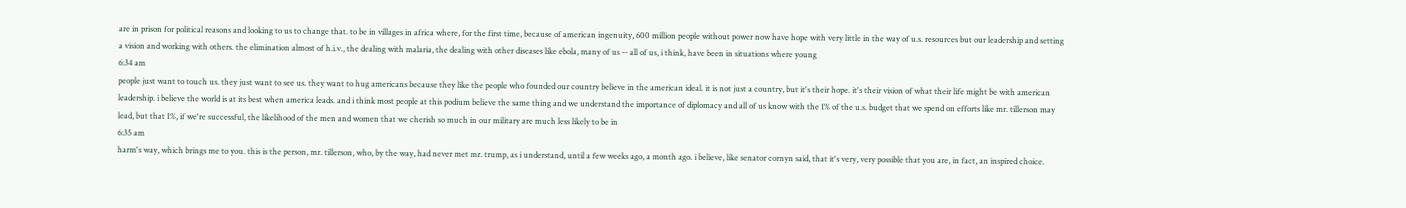are in prison for political reasons and looking to us to change that. to be in villages in africa where, for the first time, because of american ingenuity, 600 million people without power now have hope with very little in the way of u.s. resources but our leadership and setting a vision and working with others. the elimination almost of h.i.v., the dealing with malaria, the dealing with other diseases like ebola, many of us -- all of us, i think, have been in situations where young
6:34 am
people just want to touch us. they just want to see us. they want to hug americans because they like the people who founded our country believe in the american ideal. it is not just a country, but it's their hope. it's their vision of what their life might be with american leadership. i believe the world is at its best when america leads. and i think most people at this podium believe the same thing and we understand the importance of diplomacy and all of us know with the 1% of the u.s. budget that we spend on efforts like mr. tillerson may lead, but that 1%, if we're successful, the likelihood of the men and women that we cherish so much in our military are much less likely to be in
6:35 am
harm's way, which brings me to you. this is the person, mr. tillerson, who, by the way, had never met mr. trump, as i understand, until a few weeks ago, a month ago. i believe, like senator cornyn said, that it's very, very possible that you are, in fact, an inspired choice.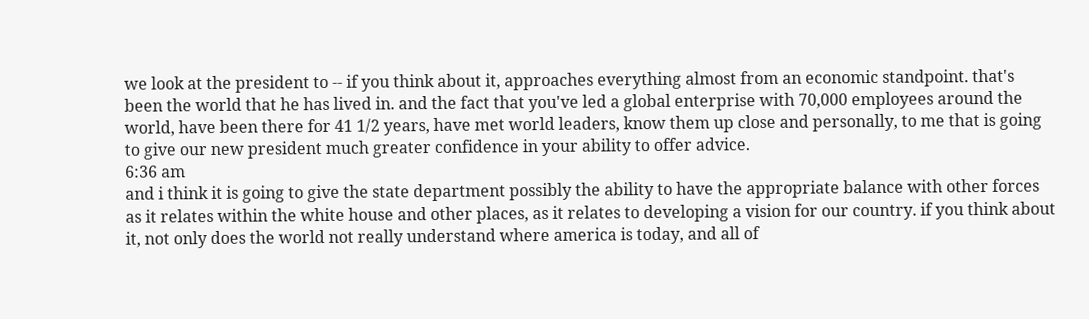we look at the president to -- if you think about it, approaches everything almost from an economic standpoint. that's been the world that he has lived in. and the fact that you've led a global enterprise with 70,000 employees around the world, have been there for 41 1/2 years, have met world leaders, know them up close and personally, to me that is going to give our new president much greater confidence in your ability to offer advice.
6:36 am
and i think it is going to give the state department possibly the ability to have the appropriate balance with other forces as it relates within the white house and other places, as it relates to developing a vision for our country. if you think about it, not only does the world not really understand where america is today, and all of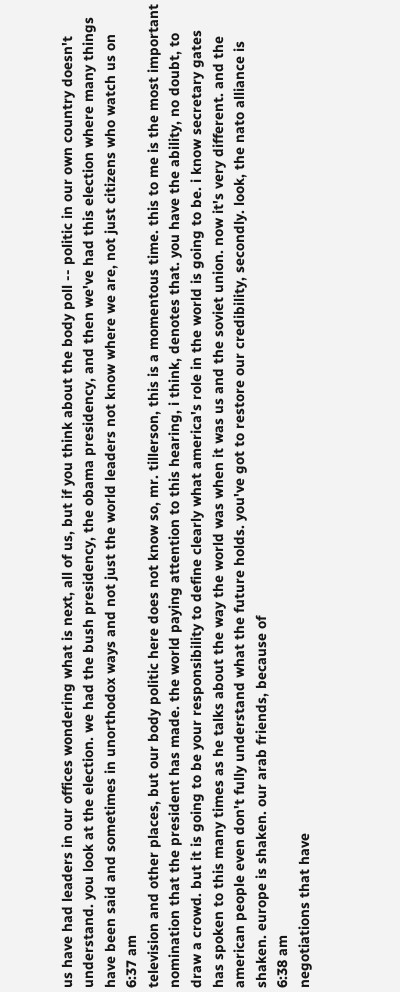us have had leaders in our offices wondering what is next, all of us, but if you think about the body poll -- politic in our own country doesn't understand. you look at the election. we had the bush presidency, the obama presidency, and then we've had this election where many things have been said and sometimes in unorthodox ways and not just the world leaders not know where we are, not just citizens who watch us on
6:37 am
television and other places, but our body politic here does not know so, mr. tillerson, this is a momentous time. this to me is the most important nomination that the president has made. the world paying attention to this hearing, i think, denotes that. you have the ability, no doubt, to draw a crowd. but it is going to be your responsibility to define clearly what america's role in the world is going to be. i know secretary gates has spoken to this many times as he talks about the way the world was when it was us and the soviet union. now it's very different. and the american people even don't fully understand what the future holds. you've got to restore our credibility, secondly. look, the nato alliance is shaken. europe is shaken. our arab friends, because of
6:38 am
negotiations that have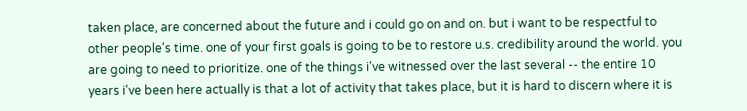taken place, are concerned about the future and i could go on and on. but i want to be respectful to other people's time. one of your first goals is going to be to restore u.s. credibility around the world. you are going to need to prioritize. one of the things i've witnessed over the last several -- the entire 10 years i've been here actually is that a lot of activity that takes place, but it is hard to discern where it is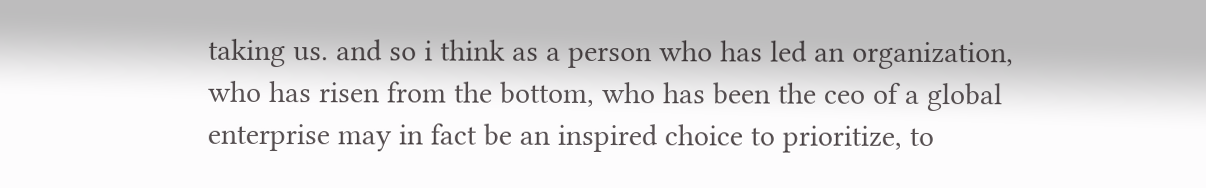taking us. and so i think as a person who has led an organization, who has risen from the bottom, who has been the ceo of a global enterprise may in fact be an inspired choice to prioritize, to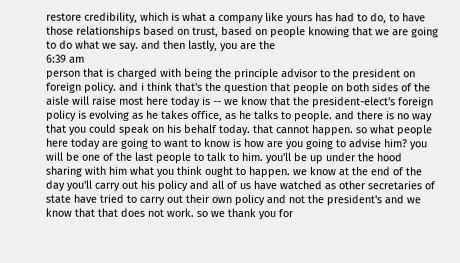restore credibility, which is what a company like yours has had to do, to have those relationships based on trust, based on people knowing that we are going to do what we say. and then lastly, you are the
6:39 am
person that is charged with being the principle advisor to the president on foreign policy. and i think that's the question that people on both sides of the aisle will raise most here today is -- we know that the president-elect's foreign policy is evolving as he takes office, as he talks to people. and there is no way that you could speak on his behalf today. that cannot happen. so what people here today are going to want to know is how are you going to advise him? you will be one of the last people to talk to him. you'll be up under the hood sharing with him what you think ought to happen. we know at the end of the day you'll carry out his policy and all of us have watched as other secretaries of state have tried to carry out their own policy and not the president's and we know that that does not work. so we thank you for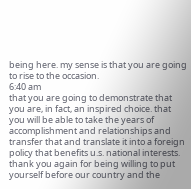being here. my sense is that you are going to rise to the occasion.
6:40 am
that you are going to demonstrate that you are, in fact, an inspired choice. that you will be able to take the years of accomplishment and relationships and transfer that and translate it into a foreign policy that benefits u.s. national interests. thank you again for being willing to put yourself before our country and the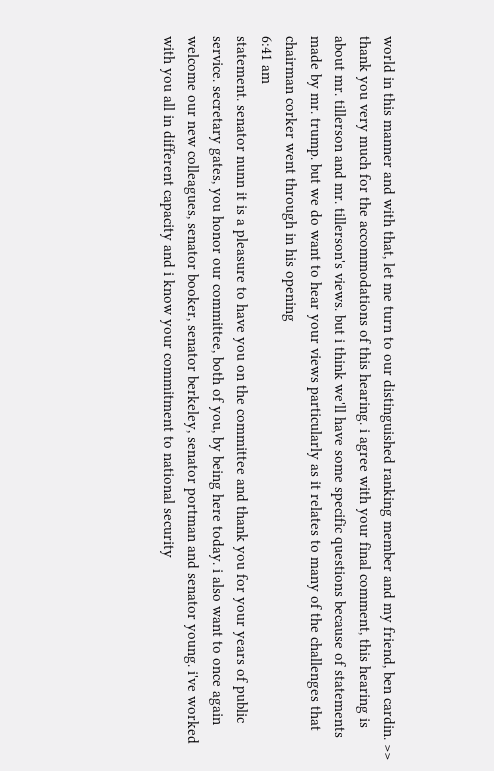world in this manner and with that, let me turn to our distinguished ranking member and my friend, ben cardin. >> thank you very much for the accommodations of this hearing. i agree with your final comment, this hearing is about mr. tillerson and mr. tillerson's views. but i think we'll have some specific questions because of statements made by mr. trump. but we do want to hear your views particularly as it relates to many of the challenges that chairman corker went through in his opening
6:41 am
statement. senator nunn it is a pleasure to have you on the committee and thank you for your years of public service. secretary gates, you honor our committee, both of you, by being here today. i also want to once again welcome our new colleagues, senator booker, senator berkeley, senator portman and senator young. i've worked with you all in different capacity and i know your commitment to national security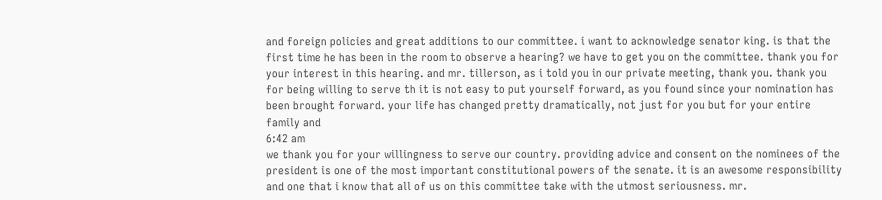and foreign policies and great additions to our committee. i want to acknowledge senator king. is that the first time he has been in the room to observe a hearing? we have to get you on the committee. thank you for your interest in this hearing. and mr. tillerson, as i told you in our private meeting, thank you. thank you for being willing to serve th it is not easy to put yourself forward, as you found since your nomination has been brought forward. your life has changed pretty dramatically, not just for you but for your entire family and
6:42 am
we thank you for your willingness to serve our country. providing advice and consent on the nominees of the president is one of the most important constitutional powers of the senate. it is an awesome responsibility and one that i know that all of us on this committee take with the utmost seriousness. mr.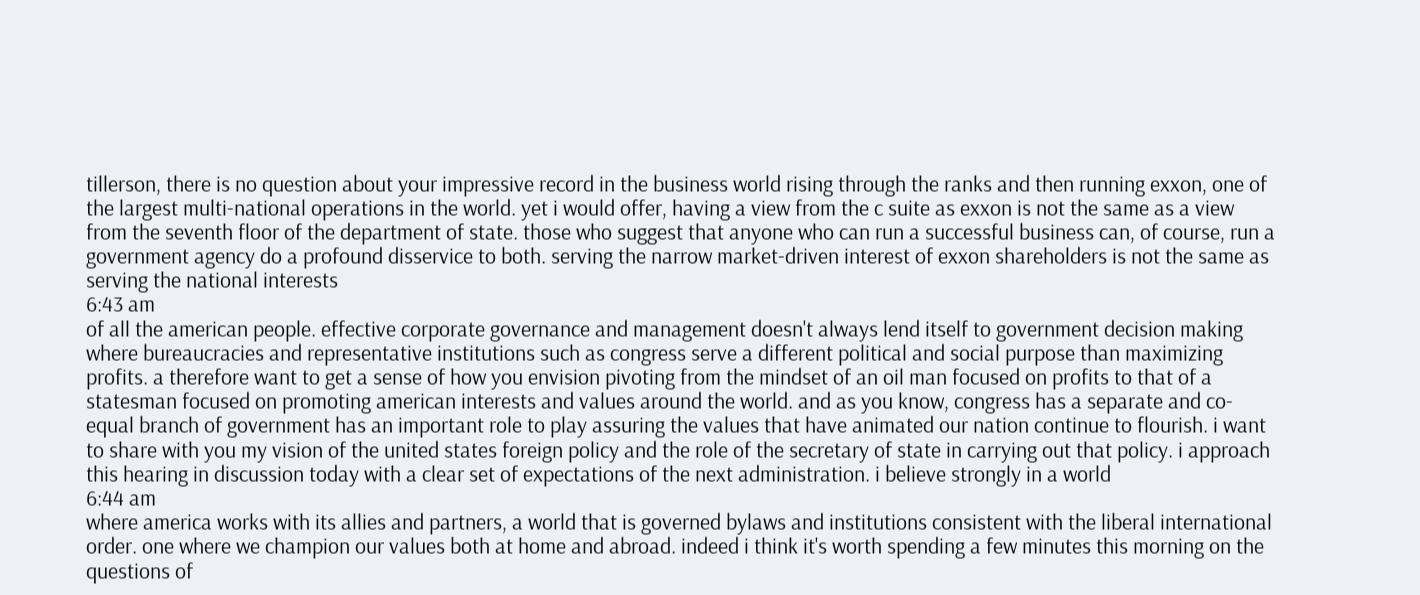tillerson, there is no question about your impressive record in the business world rising through the ranks and then running exxon, one of the largest multi-national operations in the world. yet i would offer, having a view from the c suite as exxon is not the same as a view from the seventh floor of the department of state. those who suggest that anyone who can run a successful business can, of course, run a government agency do a profound disservice to both. serving the narrow market-driven interest of exxon shareholders is not the same as serving the national interests
6:43 am
of all the american people. effective corporate governance and management doesn't always lend itself to government decision making where bureaucracies and representative institutions such as congress serve a different political and social purpose than maximizing profits. a therefore want to get a sense of how you envision pivoting from the mindset of an oil man focused on profits to that of a statesman focused on promoting american interests and values around the world. and as you know, congress has a separate and co-equal branch of government has an important role to play assuring the values that have animated our nation continue to flourish. i want to share with you my vision of the united states foreign policy and the role of the secretary of state in carrying out that policy. i approach this hearing in discussion today with a clear set of expectations of the next administration. i believe strongly in a world
6:44 am
where america works with its allies and partners, a world that is governed bylaws and institutions consistent with the liberal international order. one where we champion our values both at home and abroad. indeed i think it's worth spending a few minutes this morning on the questions of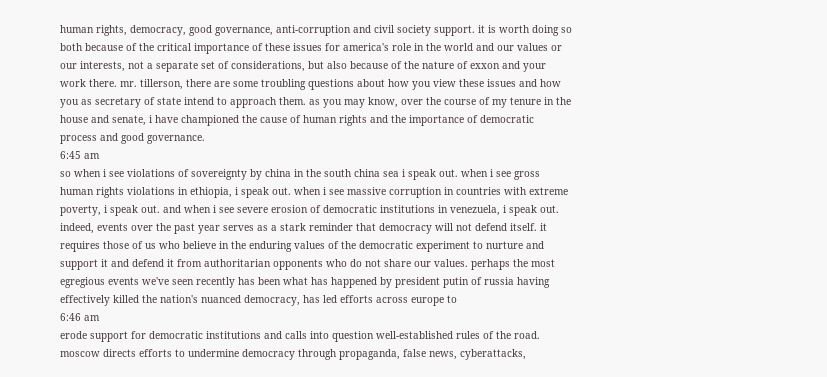human rights, democracy, good governance, anti-corruption and civil society support. it is worth doing so both because of the critical importance of these issues for america's role in the world and our values or our interests, not a separate set of considerations, but also because of the nature of exxon and your work there. mr. tillerson, there are some troubling questions about how you view these issues and how you as secretary of state intend to approach them. as you may know, over the course of my tenure in the house and senate, i have championed the cause of human rights and the importance of democratic process and good governance.
6:45 am
so when i see violations of sovereignty by china in the south china sea i speak out. when i see gross human rights violations in ethiopia, i speak out. when i see massive corruption in countries with extreme poverty, i speak out. and when i see severe erosion of democratic institutions in venezuela, i speak out. indeed, events over the past year serves as a stark reminder that democracy will not defend itself. it requires those of us who believe in the enduring values of the democratic experiment to nurture and support it and defend it from authoritarian opponents who do not share our values. perhaps the most egregious events we've seen recently has been what has happened by president putin of russia having effectively killed the nation's nuanced democracy, has led efforts across europe to
6:46 am
erode support for democratic institutions and calls into question well-established rules of the road. moscow directs efforts to undermine democracy through propaganda, false news, cyberattacks,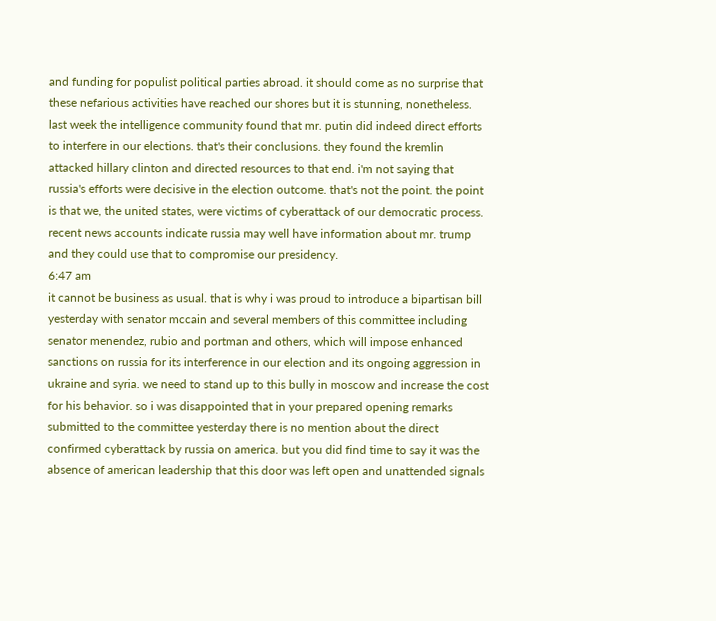and funding for populist political parties abroad. it should come as no surprise that these nefarious activities have reached our shores but it is stunning, nonetheless. last week the intelligence community found that mr. putin did indeed direct efforts to interfere in our elections. that's their conclusions. they found the kremlin attacked hillary clinton and directed resources to that end. i'm not saying that russia's efforts were decisive in the election outcome. that's not the point. the point is that we, the united states, were victims of cyberattack of our democratic process. recent news accounts indicate russia may well have information about mr. trump and they could use that to compromise our presidency.
6:47 am
it cannot be business as usual. that is why i was proud to introduce a bipartisan bill yesterday with senator mccain and several members of this committee including senator menendez, rubio and portman and others, which will impose enhanced sanctions on russia for its interference in our election and its ongoing aggression in ukraine and syria. we need to stand up to this bully in moscow and increase the cost for his behavior. so i was disappointed that in your prepared opening remarks submitted to the committee yesterday there is no mention about the direct confirmed cyberattack by russia on america. but you did find time to say it was the absence of american leadership that this door was left open and unattended signals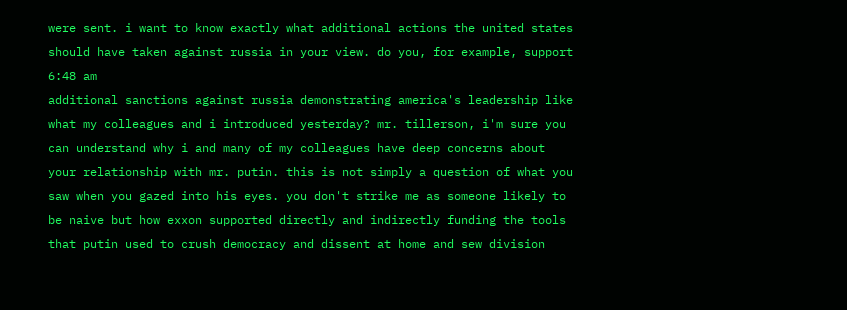were sent. i want to know exactly what additional actions the united states should have taken against russia in your view. do you, for example, support
6:48 am
additional sanctions against russia demonstrating america's leadership like what my colleagues and i introduced yesterday? mr. tillerson, i'm sure you can understand why i and many of my colleagues have deep concerns about your relationship with mr. putin. this is not simply a question of what you saw when you gazed into his eyes. you don't strike me as someone likely to be naive but how exxon supported directly and indirectly funding the tools that putin used to crush democracy and dissent at home and sew division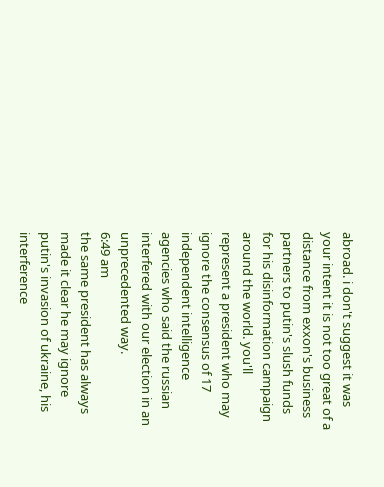abroad. i don't suggest it was your intent it is not too great of a distance from exxon's business partners to putin's slush funds for his disinformation campaign around the world. you'll represent a president who may ignore the consensus of 17 independent intelligence agencies who said the russian interfered with our election in an unprecedented way.
6:49 am
the same president has always made it clear he may ignore putin's invasion of ukraine, his interference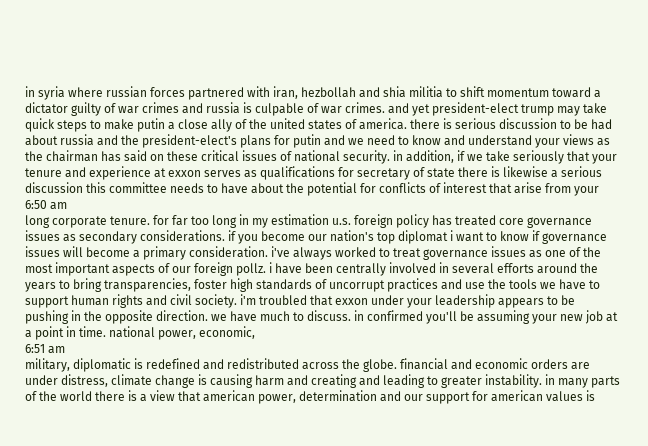in syria where russian forces partnered with iran, hezbollah and shia militia to shift momentum toward a dictator guilty of war crimes and russia is culpable of war crimes. and yet president-elect trump may take quick steps to make putin a close ally of the united states of america. there is serious discussion to be had about russia and the president-elect's plans for putin and we need to know and understand your views as the chairman has said on these critical issues of national security. in addition, if we take seriously that your tenure and experience at exxon serves as qualifications for secretary of state there is likewise a serious discussion this committee needs to have about the potential for conflicts of interest that arise from your
6:50 am
long corporate tenure. for far too long in my estimation u.s. foreign policy has treated core governance issues as secondary considerations. if you become our nation's top diplomat i want to know if governance issues will become a primary consideration. i've always worked to treat governance issues as one of the most important aspects of our foreign pollz. i have been centrally involved in several efforts around the years to bring transparencies, foster high standards of uncorrupt practices and use the tools we have to support human rights and civil society. i'm troubled that exxon under your leadership appears to be pushing in the opposite direction. we have much to discuss. in confirmed you'll be assuming your new job at a point in time. national power, economic,
6:51 am
military, diplomatic is redefined and redistributed across the globe. financial and economic orders are under distress, climate change is causing harm and creating and leading to greater instability. in many parts of the world there is a view that american power, determination and our support for american values is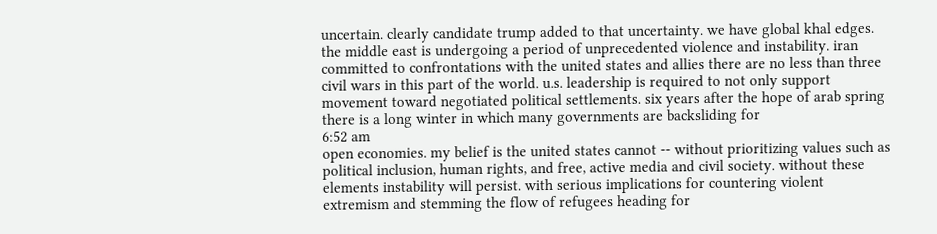uncertain. clearly candidate trump added to that uncertainty. we have global khal edges. the middle east is undergoing a period of unprecedented violence and instability. iran committed to confrontations with the united states and allies there are no less than three civil wars in this part of the world. u.s. leadership is required to not only support movement toward negotiated political settlements. six years after the hope of arab spring there is a long winter in which many governments are backsliding for
6:52 am
open economies. my belief is the united states cannot -- without prioritizing values such as political inclusion, human rights, and free, active media and civil society. without these elements instability will persist. with serious implications for countering violent extremism and stemming the flow of refugees heading for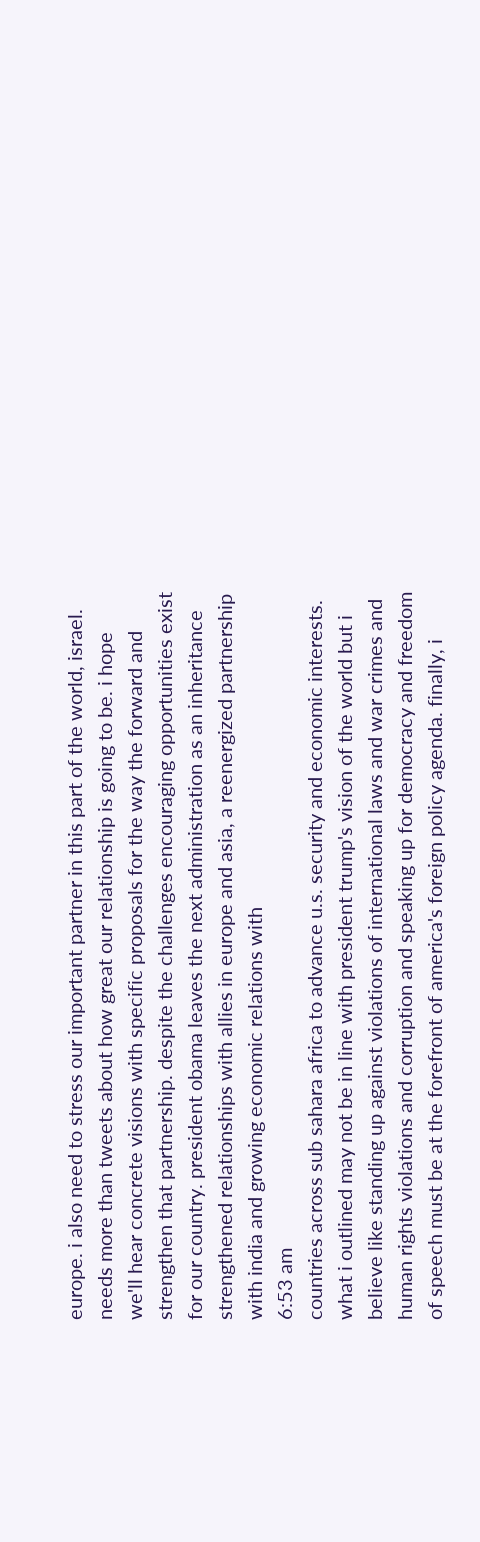europe. i also need to stress our important partner in this part of the world, israel. needs more than tweets about how great our relationship is going to be. i hope we'll hear concrete visions with specific proposals for the way the forward and strengthen that partnership. despite the challenges encouraging opportunities exist for our country. president obama leaves the next administration as an inheritance strengthened relationships with allies in europe and asia, a reenergized partnership with india and growing economic relations with
6:53 am
countries across sub sahara africa to advance u.s. security and economic interests. what i outlined may not be in line with president trump's vision of the world but i believe like standing up against violations of international laws and war crimes and human rights violations and corruption and speaking up for democracy and freedom of speech must be at the forefront of america's foreign policy agenda. finally, i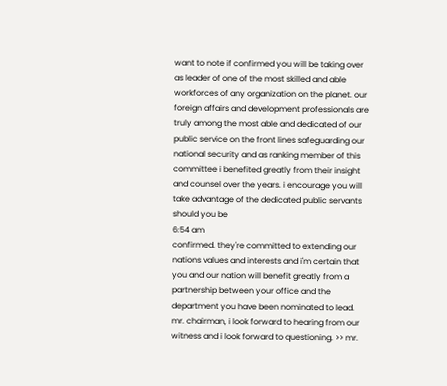want to note if confirmed you will be taking over as leader of one of the most skilled and able workforces of any organization on the planet. our foreign affairs and development professionals are truly among the most able and dedicated of our public service on the front lines safeguarding our national security and as ranking member of this committee i benefited greatly from their insight and counsel over the years. i encourage you will take advantage of the dedicated public servants should you be
6:54 am
confirmed. they're committed to extending our nations values and interests and i'm certain that you and our nation will benefit greatly from a partnership between your office and the department you have been nominated to lead. mr. chairman, i look forward to hearing from our witness and i look forward to questioning. >> mr.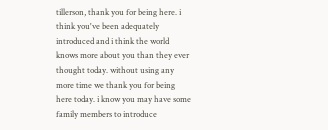tillerson, thank you for being here. i think you've been adequately introduced and i think the world knows more about you than they ever thought today. without using any more time we thank you for being here today. i know you may have some family members to introduce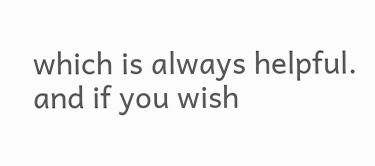which is always helpful. and if you wish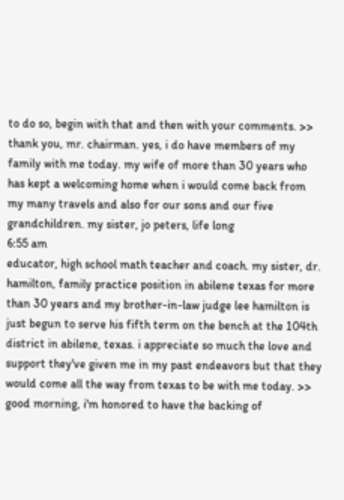to do so, begin with that and then with your comments. >> thank you, mr. chairman. yes, i do have members of my family with me today. my wife of more than 30 years who has kept a welcoming home when i would come back from my many travels and also for our sons and our five grandchildren. my sister, jo peters, life long
6:55 am
educator, high school math teacher and coach. my sister, dr. hamilton, family practice position in abilene texas for more than 30 years and my brother-in-law judge lee hamilton is just begun to serve his fifth term on the bench at the 104th district in abilene, texas. i appreciate so much the love and support they've given me in my past endeavors but that they would come all the way from texas to be with me today. >> good morning, i'm honored to have the backing of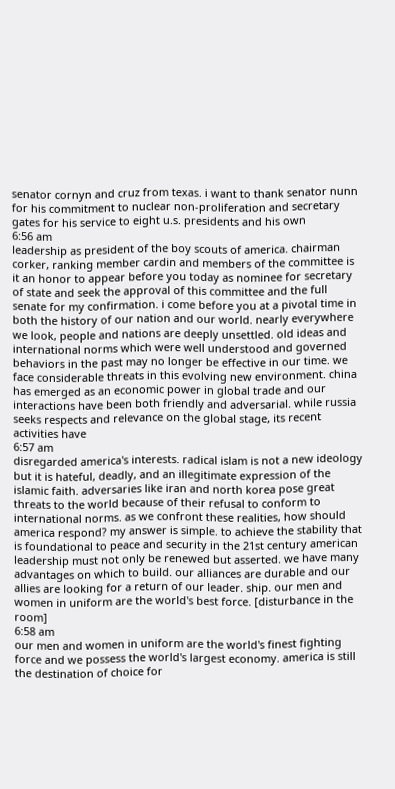senator cornyn and cruz from texas. i want to thank senator nunn for his commitment to nuclear non-proliferation and secretary gates for his service to eight u.s. presidents and his own
6:56 am
leadership as president of the boy scouts of america. chairman corker, ranking member cardin and members of the committee is it an honor to appear before you today as nominee for secretary of state and seek the approval of this committee and the full senate for my confirmation. i come before you at a pivotal time in both the history of our nation and our world. nearly everywhere we look, people and nations are deeply unsettled. old ideas and international norms which were well understood and governed behaviors in the past may no longer be effective in our time. we face considerable threats in this evolving new environment. china has emerged as an economic power in global trade and our interactions have been both friendly and adversarial. while russia seeks respects and relevance on the global stage, its recent activities have
6:57 am
disregarded america's interests. radical islam is not a new ideology but it is hateful, deadly, and an illegitimate expression of the islamic faith. adversaries like iran and north korea pose great threats to the world because of their refusal to conform to international norms. as we confront these realities, how should america respond? my answer is simple. to achieve the stability that is foundational to peace and security in the 21st century american leadership must not only be renewed but asserted. we have many advantages on which to build. our alliances are durable and our allies are looking for a return of our leader. ship. our men and women in uniform are the world's best force. [disturbance in the room]
6:58 am
our men and women in uniform are the world's finest fighting force and we possess the world's largest economy. america is still the destination of choice for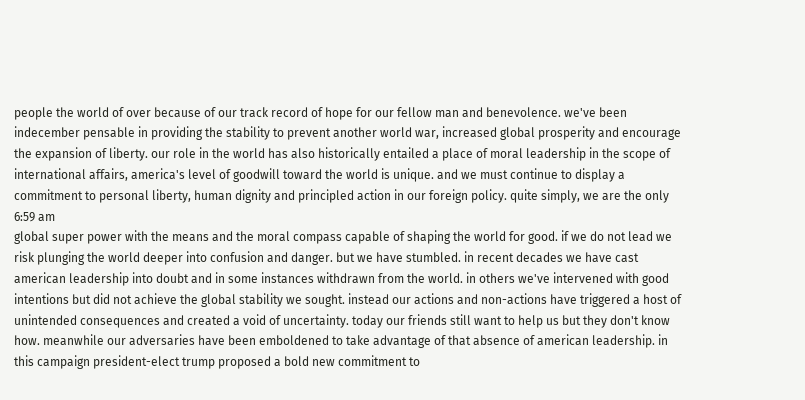people the world of over because of our track record of hope for our fellow man and benevolence. we've been indecember pensable in providing the stability to prevent another world war, increased global prosperity and encourage the expansion of liberty. our role in the world has also historically entailed a place of moral leadership in the scope of international affairs, america's level of goodwill toward the world is unique. and we must continue to display a commitment to personal liberty, human dignity and principled action in our foreign policy. quite simply, we are the only
6:59 am
global super power with the means and the moral compass capable of shaping the world for good. if we do not lead we risk plunging the world deeper into confusion and danger. but we have stumbled. in recent decades we have cast american leadership into doubt and in some instances withdrawn from the world. in others we've intervened with good intentions but did not achieve the global stability we sought. instead our actions and non-actions have triggered a host of unintended consequences and created a void of uncertainty. today our friends still want to help us but they don't know how. meanwhile our adversaries have been emboldened to take advantage of that absence of american leadership. in this campaign president-elect trump proposed a bold new commitment to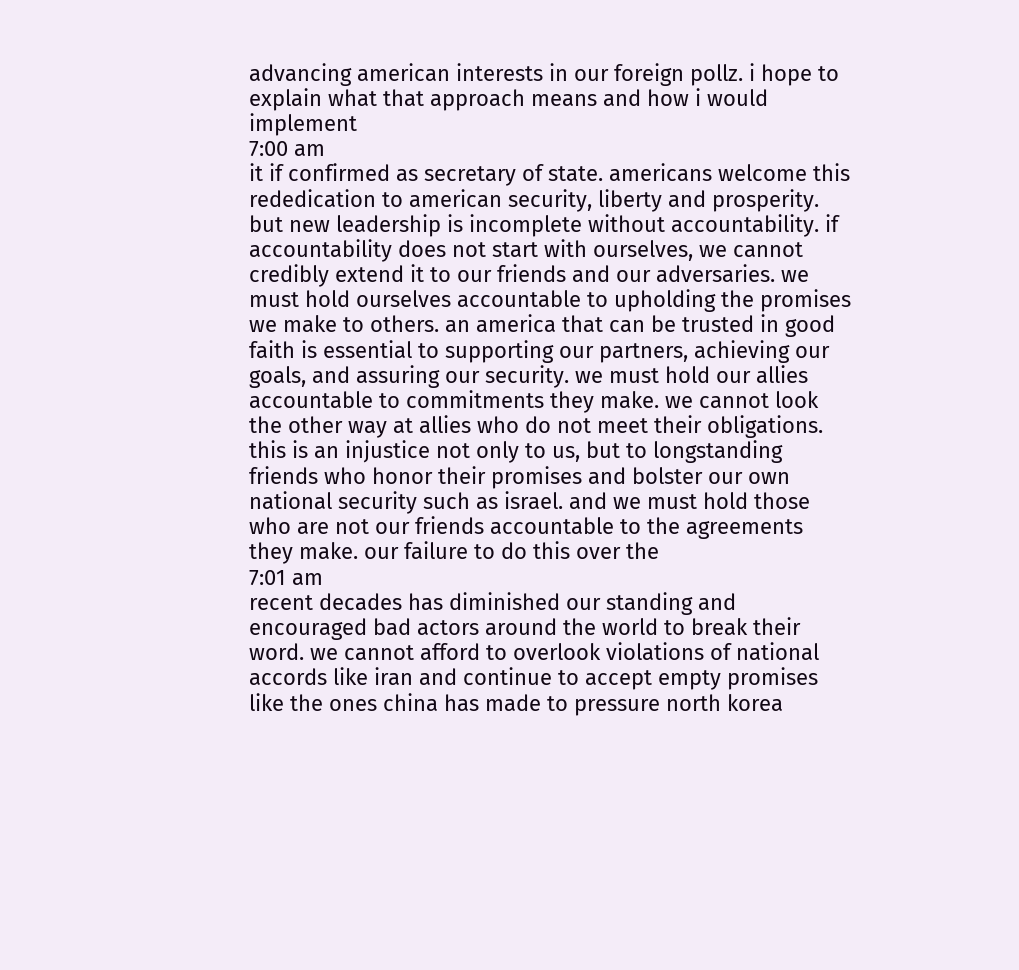advancing american interests in our foreign pollz. i hope to explain what that approach means and how i would implement
7:00 am
it if confirmed as secretary of state. americans welcome this rededication to american security, liberty and prosperity. but new leadership is incomplete without accountability. if accountability does not start with ourselves, we cannot credibly extend it to our friends and our adversaries. we must hold ourselves accountable to upholding the promises we make to others. an america that can be trusted in good faith is essential to supporting our partners, achieving our goals, and assuring our security. we must hold our allies accountable to commitments they make. we cannot look the other way at allies who do not meet their obligations. this is an injustice not only to us, but to longstanding friends who honor their promises and bolster our own national security such as israel. and we must hold those who are not our friends accountable to the agreements they make. our failure to do this over the
7:01 am
recent decades has diminished our standing and encouraged bad actors around the world to break their word. we cannot afford to overlook violations of national accords like iran and continue to accept empty promises like the ones china has made to pressure north korea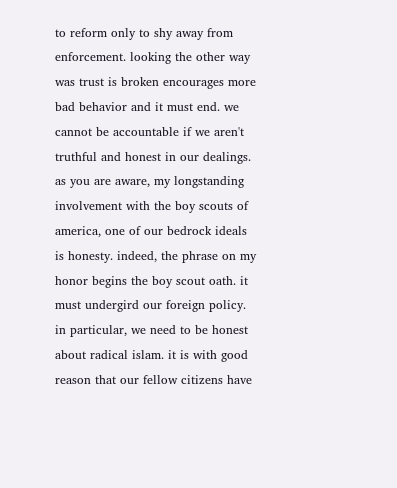to reform only to shy away from enforcement. looking the other way was trust is broken encourages more bad behavior and it must end. we cannot be accountable if we aren't truthful and honest in our dealings. as you are aware, my longstanding involvement with the boy scouts of america, one of our bedrock ideals is honesty. indeed, the phrase on my honor begins the boy scout oath. it must undergird our foreign policy. in particular, we need to be honest about radical islam. it is with good reason that our fellow citizens have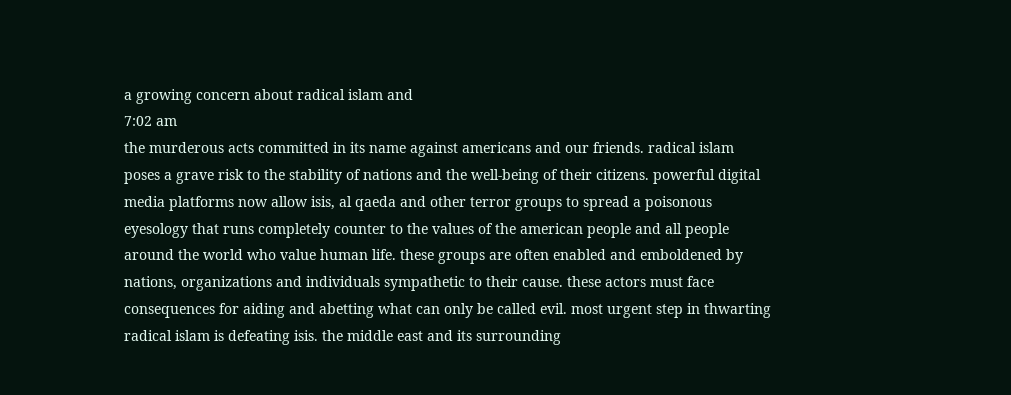a growing concern about radical islam and
7:02 am
the murderous acts committed in its name against americans and our friends. radical islam poses a grave risk to the stability of nations and the well-being of their citizens. powerful digital media platforms now allow isis, al qaeda and other terror groups to spread a poisonous eyesology that runs completely counter to the values of the american people and all people around the world who value human life. these groups are often enabled and emboldened by nations, organizations and individuals sympathetic to their cause. these actors must face consequences for aiding and abetting what can only be called evil. most urgent step in thwarting radical islam is defeating isis. the middle east and its surrounding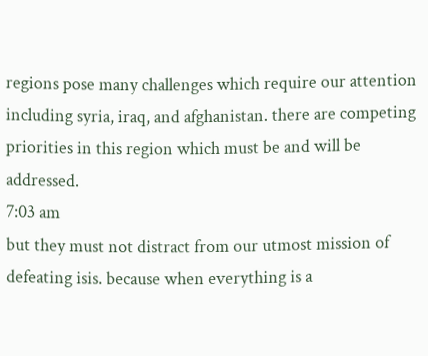regions pose many challenges which require our attention including syria, iraq, and afghanistan. there are competing priorities in this region which must be and will be addressed.
7:03 am
but they must not distract from our utmost mission of defeating isis. because when everything is a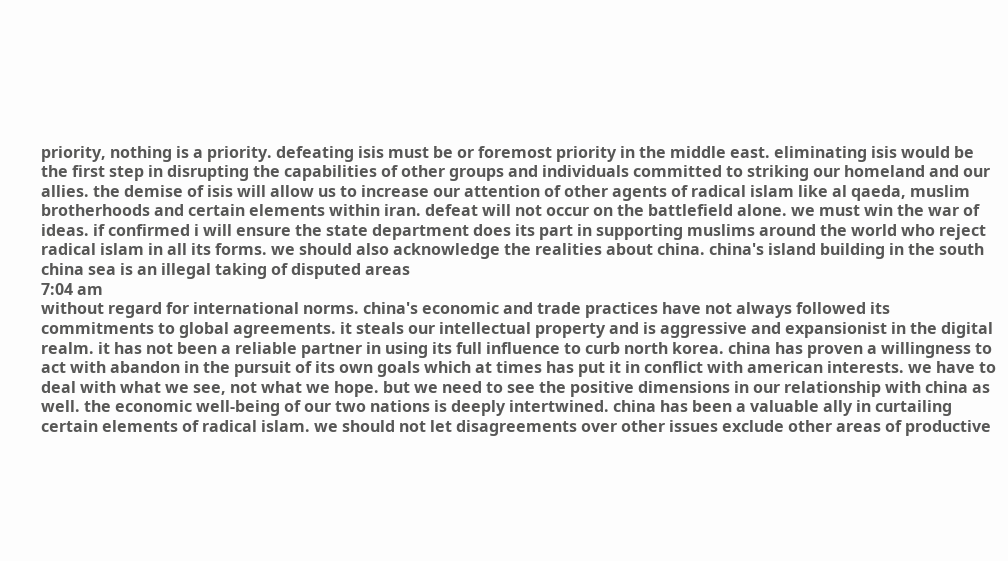priority, nothing is a priority. defeating isis must be or foremost priority in the middle east. eliminating isis would be the first step in disrupting the capabilities of other groups and individuals committed to striking our homeland and our allies. the demise of isis will allow us to increase our attention of other agents of radical islam like al qaeda, muslim brotherhoods and certain elements within iran. defeat will not occur on the battlefield alone. we must win the war of ideas. if confirmed i will ensure the state department does its part in supporting muslims around the world who reject radical islam in all its forms. we should also acknowledge the realities about china. china's island building in the south china sea is an illegal taking of disputed areas
7:04 am
without regard for international norms. china's economic and trade practices have not always followed its commitments to global agreements. it steals our intellectual property and is aggressive and expansionist in the digital realm. it has not been a reliable partner in using its full influence to curb north korea. china has proven a willingness to act with abandon in the pursuit of its own goals which at times has put it in conflict with american interests. we have to deal with what we see, not what we hope. but we need to see the positive dimensions in our relationship with china as well. the economic well-being of our two nations is deeply intertwined. china has been a valuable ally in curtailing certain elements of radical islam. we should not let disagreements over other issues exclude other areas of productive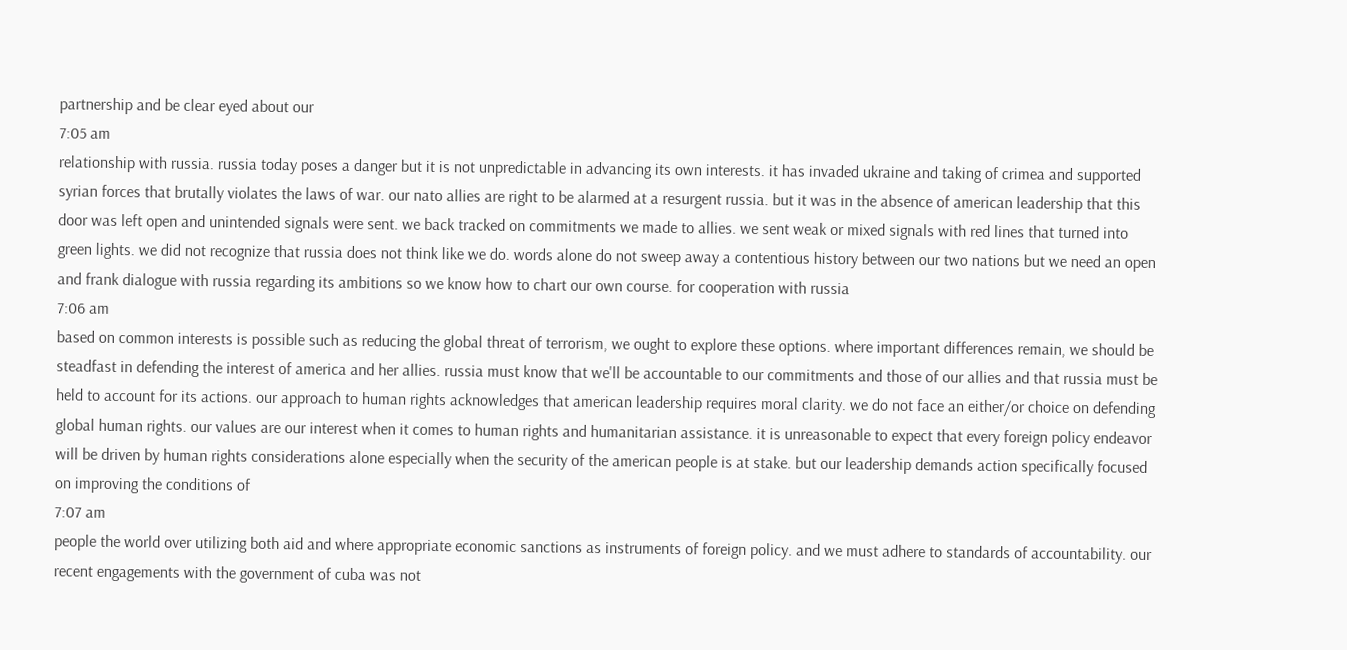partnership and be clear eyed about our
7:05 am
relationship with russia. russia today poses a danger but it is not unpredictable in advancing its own interests. it has invaded ukraine and taking of crimea and supported syrian forces that brutally violates the laws of war. our nato allies are right to be alarmed at a resurgent russia. but it was in the absence of american leadership that this door was left open and unintended signals were sent. we back tracked on commitments we made to allies. we sent weak or mixed signals with red lines that turned into green lights. we did not recognize that russia does not think like we do. words alone do not sweep away a contentious history between our two nations but we need an open and frank dialogue with russia regarding its ambitions so we know how to chart our own course. for cooperation with russia
7:06 am
based on common interests is possible such as reducing the global threat of terrorism, we ought to explore these options. where important differences remain, we should be steadfast in defending the interest of america and her allies. russia must know that we'll be accountable to our commitments and those of our allies and that russia must be held to account for its actions. our approach to human rights acknowledges that american leadership requires moral clarity. we do not face an either/or choice on defending global human rights. our values are our interest when it comes to human rights and humanitarian assistance. it is unreasonable to expect that every foreign policy endeavor will be driven by human rights considerations alone especially when the security of the american people is at stake. but our leadership demands action specifically focused on improving the conditions of
7:07 am
people the world over utilizing both aid and where appropriate economic sanctions as instruments of foreign policy. and we must adhere to standards of accountability. our recent engagements with the government of cuba was not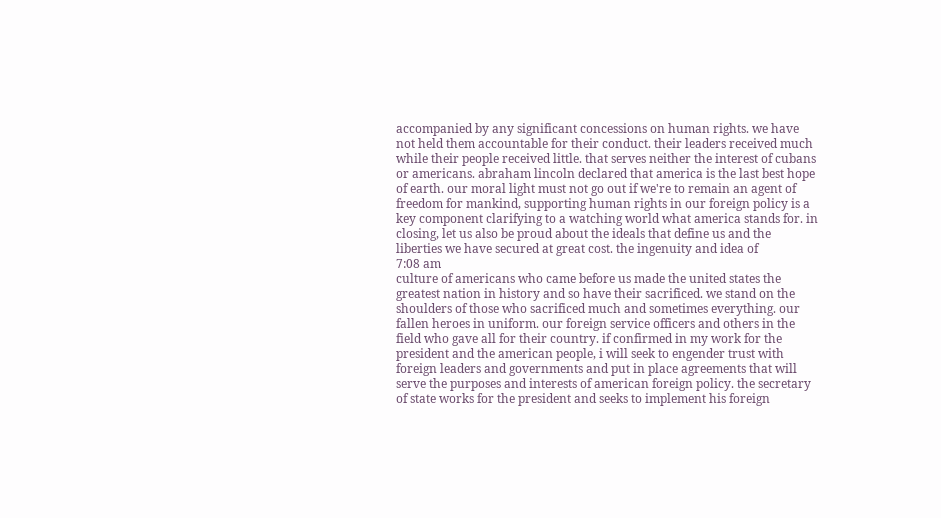accompanied by any significant concessions on human rights. we have not held them accountable for their conduct. their leaders received much while their people received little. that serves neither the interest of cubans or americans. abraham lincoln declared that america is the last best hope of earth. our moral light must not go out if we're to remain an agent of freedom for mankind, supporting human rights in our foreign policy is a key component clarifying to a watching world what america stands for. in closing, let us also be proud about the ideals that define us and the liberties we have secured at great cost. the ingenuity and idea of
7:08 am
culture of americans who came before us made the united states the greatest nation in history and so have their sacrificed. we stand on the shoulders of those who sacrificed much and sometimes everything. our fallen heroes in uniform. our foreign service officers and others in the field who gave all for their country. if confirmed in my work for the president and the american people, i will seek to engender trust with foreign leaders and governments and put in place agreements that will serve the purposes and interests of american foreign policy. the secretary of state works for the president and seeks to implement his foreign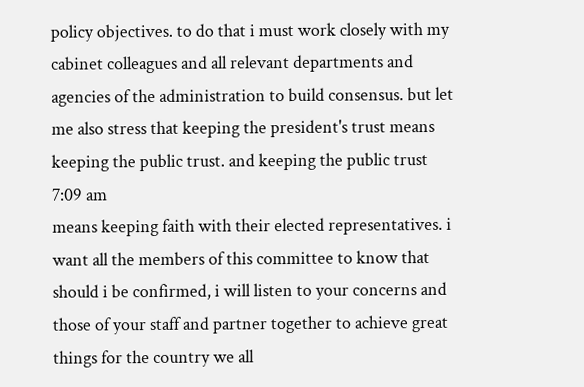policy objectives. to do that i must work closely with my cabinet colleagues and all relevant departments and agencies of the administration to build consensus. but let me also stress that keeping the president's trust means keeping the public trust. and keeping the public trust
7:09 am
means keeping faith with their elected representatives. i want all the members of this committee to know that should i be confirmed, i will listen to your concerns and those of your staff and partner together to achieve great things for the country we all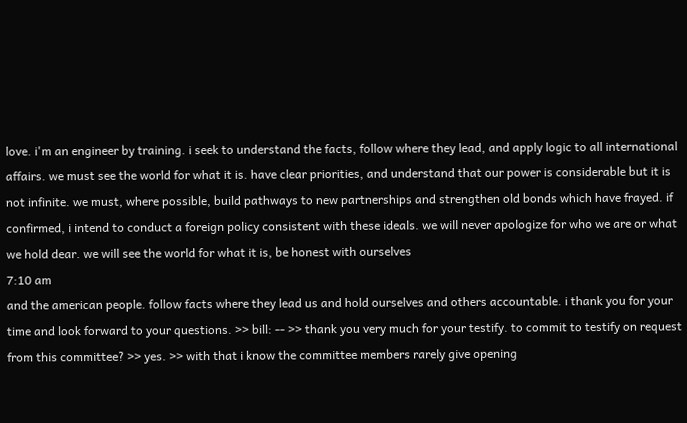love. i'm an engineer by training. i seek to understand the facts, follow where they lead, and apply logic to all international affairs. we must see the world for what it is. have clear priorities, and understand that our power is considerable but it is not infinite. we must, where possible, build pathways to new partnerships and strengthen old bonds which have frayed. if confirmed, i intend to conduct a foreign policy consistent with these ideals. we will never apologize for who we are or what we hold dear. we will see the world for what it is, be honest with ourselves
7:10 am
and the american people. follow facts where they lead us and hold ourselves and others accountable. i thank you for your time and look forward to your questions. >> bill: -- >> thank you very much for your testify. to commit to testify on request from this committee? >> yes. >> with that i know the committee members rarely give opening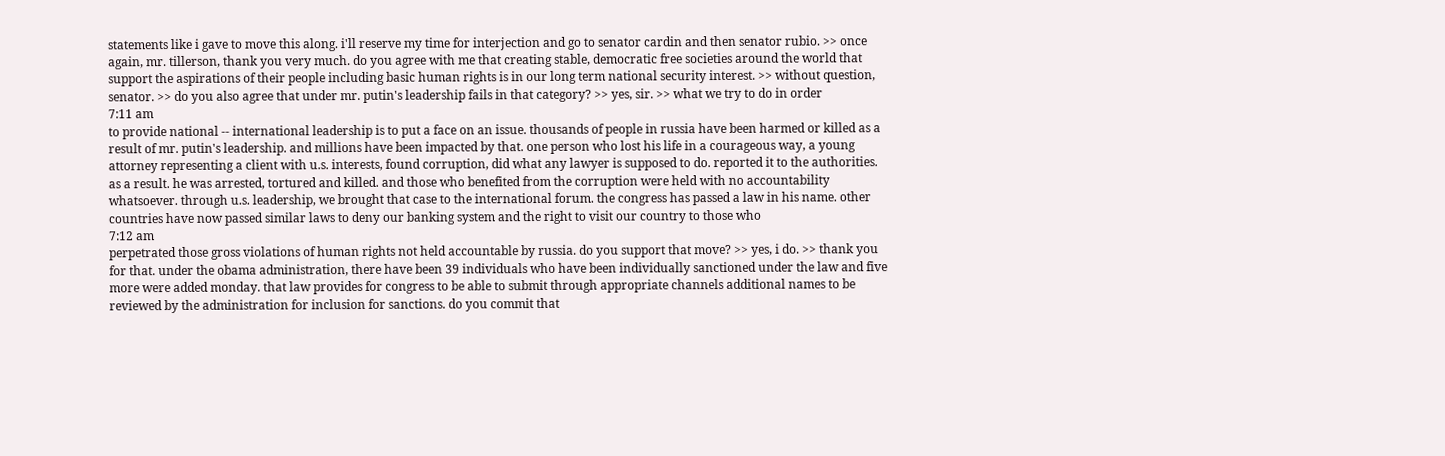statements like i gave to move this along. i'll reserve my time for interjection and go to senator cardin and then senator rubio. >> once again, mr. tillerson, thank you very much. do you agree with me that creating stable, democratic free societies around the world that support the aspirations of their people including basic human rights is in our long term national security interest. >> without question, senator. >> do you also agree that under mr. putin's leadership fails in that category? >> yes, sir. >> what we try to do in order
7:11 am
to provide national -- international leadership is to put a face on an issue. thousands of people in russia have been harmed or killed as a result of mr. putin's leadership. and millions have been impacted by that. one person who lost his life in a courageous way, a young attorney representing a client with u.s. interests, found corruption, did what any lawyer is supposed to do. reported it to the authorities. as a result. he was arrested, tortured and killed. and those who benefited from the corruption were held with no accountability whatsoever. through u.s. leadership, we brought that case to the international forum. the congress has passed a law in his name. other countries have now passed similar laws to deny our banking system and the right to visit our country to those who
7:12 am
perpetrated those gross violations of human rights not held accountable by russia. do you support that move? >> yes, i do. >> thank you for that. under the obama administration, there have been 39 individuals who have been individually sanctioned under the law and five more were added monday. that law provides for congress to be able to submit through appropriate channels additional names to be reviewed by the administration for inclusion for sanctions. do you commit that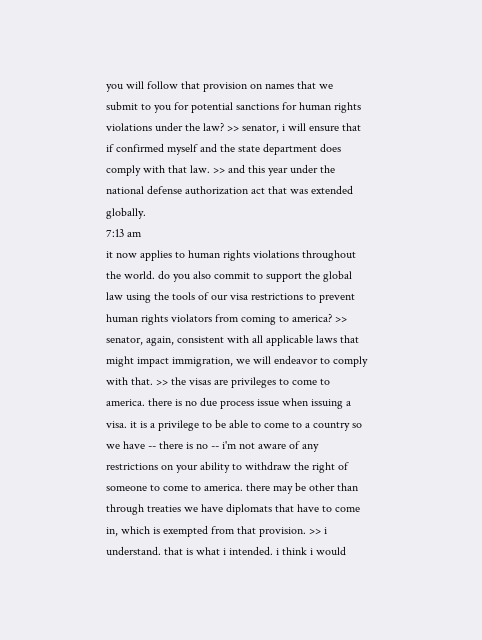you will follow that provision on names that we submit to you for potential sanctions for human rights violations under the law? >> senator, i will ensure that if confirmed myself and the state department does comply with that law. >> and this year under the national defense authorization act that was extended globally.
7:13 am
it now applies to human rights violations throughout the world. do you also commit to support the global law using the tools of our visa restrictions to prevent human rights violators from coming to america? >> senator, again, consistent with all applicable laws that might impact immigration, we will endeavor to comply with that. >> the visas are privileges to come to america. there is no due process issue when issuing a visa. it is a privilege to be able to come to a country so we have -- there is no -- i'm not aware of any restrictions on your ability to withdraw the right of someone to come to america. there may be other than through treaties we have diplomats that have to come in, which is exempted from that provision. >> i understand. that is what i intended. i think i would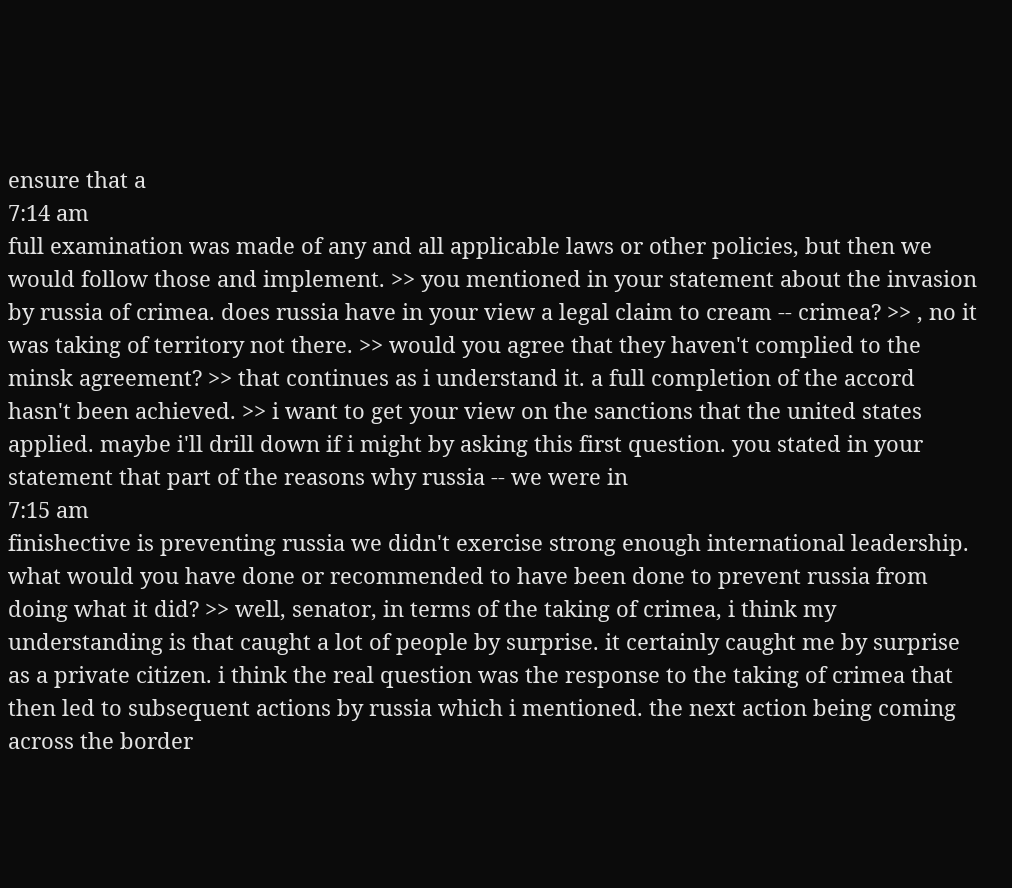ensure that a
7:14 am
full examination was made of any and all applicable laws or other policies, but then we would follow those and implement. >> you mentioned in your statement about the invasion by russia of crimea. does russia have in your view a legal claim to cream -- crimea? >> , no it was taking of territory not there. >> would you agree that they haven't complied to the minsk agreement? >> that continues as i understand it. a full completion of the accord hasn't been achieved. >> i want to get your view on the sanctions that the united states applied. maybe i'll drill down if i might by asking this first question. you stated in your statement that part of the reasons why russia -- we were in
7:15 am
finishective is preventing russia we didn't exercise strong enough international leadership. what would you have done or recommended to have been done to prevent russia from doing what it did? >> well, senator, in terms of the taking of crimea, i think my understanding is that caught a lot of people by surprise. it certainly caught me by surprise as a private citizen. i think the real question was the response to the taking of crimea that then led to subsequent actions by russia which i mentioned. the next action being coming across the border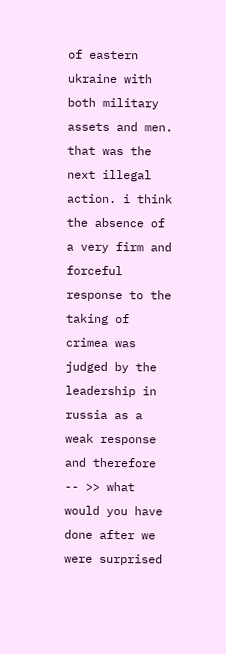of eastern ukraine with both military assets and men. that was the next illegal action. i think the absence of a very firm and forceful response to the taking of crimea was judged by the leadership in russia as a weak response and therefore -- >> what would you have done after we were surprised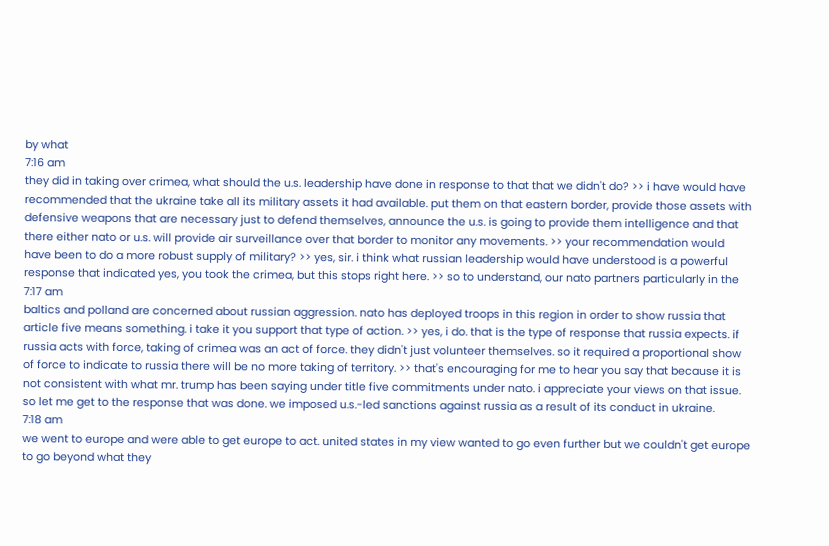by what
7:16 am
they did in taking over crimea, what should the u.s. leadership have done in response to that that we didn't do? >> i have would have recommended that the ukraine take all its military assets it had available. put them on that eastern border, provide those assets with defensive weapons that are necessary just to defend themselves, announce the u.s. is going to provide them intelligence and that there either nato or u.s. will provide air surveillance over that border to monitor any movements. >> your recommendation would have been to do a more robust supply of military? >> yes, sir. i think what russian leadership would have understood is a powerful response that indicated yes, you took the crimea, but this stops right here. >> so to understand, our nato partners particularly in the
7:17 am
baltics and polland are concerned about russian aggression. nato has deployed troops in this region in order to show russia that article five means something. i take it you support that type of action. >> yes, i do. that is the type of response that russia expects. if russia acts with force, taking of crimea was an act of force. they didn't just volunteer themselves. so it required a proportional show of force to indicate to russia there will be no more taking of territory. >> that's encouraging for me to hear you say that because it is not consistent with what mr. trump has been saying under title five commitments under nato. i appreciate your views on that issue. so let me get to the response that was done. we imposed u.s.-led sanctions against russia as a result of its conduct in ukraine.
7:18 am
we went to europe and were able to get europe to act. united states in my view wanted to go even further but we couldn't get europe to go beyond what they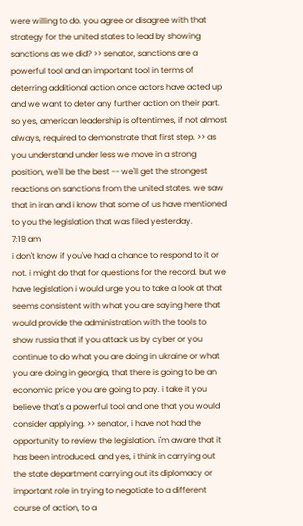were willing to do. you agree or disagree with that strategy for the united states to lead by showing sanctions as we did? >> senator, sanctions are a powerful tool and an important tool in terms of deterring additional action once actors have acted up and we want to deter any further action on their part. so yes, american leadership is oftentimes, if not almost always, required to demonstrate that first step. >> as you understand under less we move in a strong position, we'll be the best -- we'll get the strongest reactions on sanctions from the united states. we saw that in iran and i know that some of us have mentioned to you the legislation that was filed yesterday.
7:19 am
i don't know if you've had a chance to respond to it or not. i might do that for questions for the record. but we have legislation i would urge you to take a look at that seems consistent with what you are saying here that would provide the administration with the tools to show russia that if you attack us by cyber or you continue to do what you are doing in ukraine or what you are doing in georgia, that there is going to be an economic price you are going to pay. i take it you believe that's a powerful tool and one that you would consider applying. >> senator, i have not had the opportunity to review the legislation. i'm aware that it has been introduced. and yes, i think in carrying out the state department carrying out its diplomacy or important role in trying to negotiate to a different course of action, to a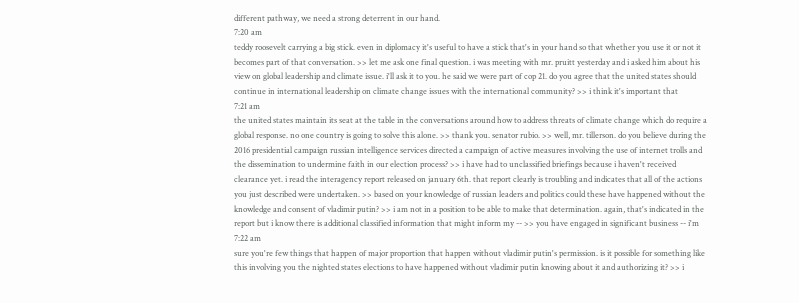different pathway, we need a strong deterrent in our hand.
7:20 am
teddy roosevelt carrying a big stick. even in diplomacy it's useful to have a stick that's in your hand so that whether you use it or not it becomes part of that conversation. >> let me ask one final question. i was meeting with mr. pruitt yesterday and i asked him about his view on global leadership and climate issue. i'll ask it to you. he said we were part of cop 21. do you agree that the united states should continue in international leadership on climate change issues with the international community? >> i think it's important that
7:21 am
the united states maintain its seat at the table in the conversations around how to address threats of climate change which do require a global response. no one country is going to solve this alone. >> thank you. senator rubio. >> well, mr. tillerson. do you believe during the 2016 presidential campaign russian intelligence services directed a campaign of active measures involving the use of internet trolls and the dissemination to undermine faith in our election process? >> i have had to unclassified briefings because i haven't received clearance yet. i read the interagency report released on january 6th. that report clearly is troubling and indicates that all of the actions you just described were undertaken. >> based on your knowledge of russian leaders and politics could these have happened without the knowledge and consent of vladimir putin? >> i am not in a position to be able to make that determination. again, that's indicated in the report but i know there is additional classified information that might inform my -- >> you have engaged in significant business -- i'm
7:22 am
sure you're few things that happen of major proportion that happen without vladimir putin's permission. is it possible for something like this involving you the nighted states elections to have happened without vladimir putin knowing about it and authorizing it? >> i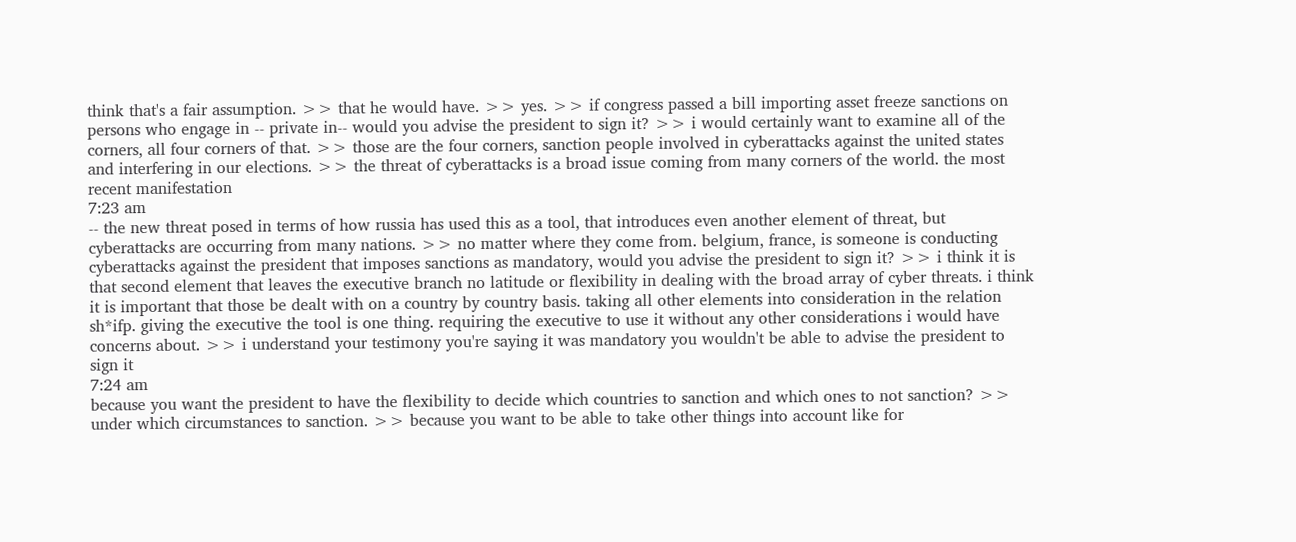think that's a fair assumption. >> that he would have. >> yes. >> if congress passed a bill importing asset freeze sanctions on persons who engage in -- private in-- would you advise the president to sign it? >> i would certainly want to examine all of the corners, all four corners of that. >> those are the four corners, sanction people involved in cyberattacks against the united states and interfering in our elections. >> the threat of cyberattacks is a broad issue coming from many corners of the world. the most recent manifestation
7:23 am
-- the new threat posed in terms of how russia has used this as a tool, that introduces even another element of threat, but cyberattacks are occurring from many nations. >> no matter where they come from. belgium, france, is someone is conducting cyberattacks against the president that imposes sanctions as mandatory, would you advise the president to sign it? >> i think it is that second element that leaves the executive branch no latitude or flexibility in dealing with the broad array of cyber threats. i think it is important that those be dealt with on a country by country basis. taking all other elements into consideration in the relation sh*ifp. giving the executive the tool is one thing. requiring the executive to use it without any other considerations i would have concerns about. >> i understand your testimony you're saying it was mandatory you wouldn't be able to advise the president to sign it
7:24 am
because you want the president to have the flexibility to decide which countries to sanction and which ones to not sanction? >> under which circumstances to sanction. >> because you want to be able to take other things into account like for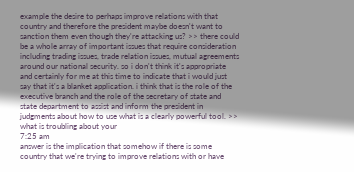example the desire to perhaps improve relations with that country and therefore the president maybe doesn't want to sanction them even though they're attacking us? >> there could be a whole array of important issues that require consideration including trading issues, trade relation issues, mutual agreements around our national security. so i don't think it's appropriate and certainly for me at this time to indicate that i would just say that it's a blanket application. i think that is the role of the executive branch and the role of the secretary of state and state department to assist and inform the president in judgments about how to use what is a clearly powerful tool. >> what is troubling about your
7:25 am
answer is the implication that somehow if there is some country that we're trying to improve relations with or have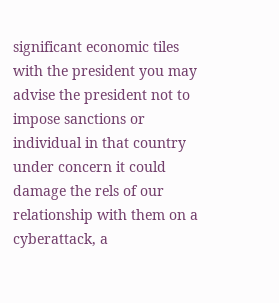significant economic tiles with the president you may advise the president not to impose sanctions or individual in that country under concern it could damage the rels of our relationship with them on a cyberattack, a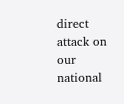direct attack on our national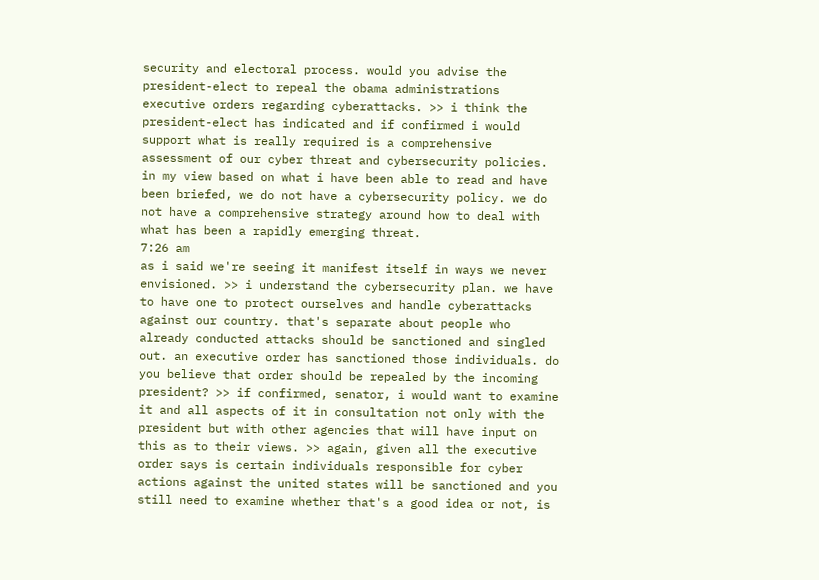security and electoral process. would you advise the president-elect to repeal the obama administrations executive orders regarding cyberattacks. >> i think the president-elect has indicated and if confirmed i would support what is really required is a comprehensive assessment of our cyber threat and cybersecurity policies. in my view based on what i have been able to read and have been briefed, we do not have a cybersecurity policy. we do not have a comprehensive strategy around how to deal with what has been a rapidly emerging threat.
7:26 am
as i said we're seeing it manifest itself in ways we never envisioned. >> i understand the cybersecurity plan. we have to have one to protect ourselves and handle cyberattacks against our country. that's separate about people who already conducted attacks should be sanctioned and singled out. an executive order has sanctioned those individuals. do you believe that order should be repealed by the incoming president? >> if confirmed, senator, i would want to examine it and all aspects of it in consultation not only with the president but with other agencies that will have input on this as to their views. >> again, given all the executive order says is certain individuals responsible for cyber actions against the united states will be sanctioned and you still need to examine whether that's a good idea or not, is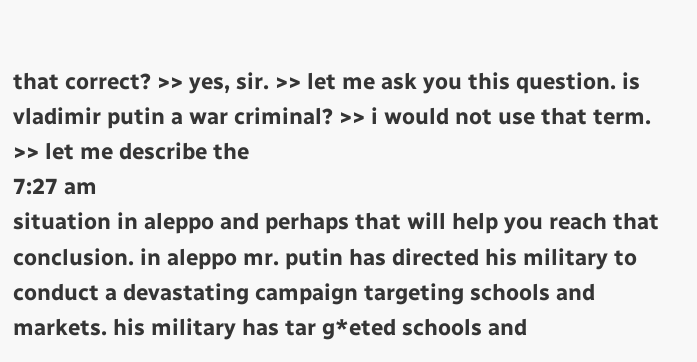that correct? >> yes, sir. >> let me ask you this question. is vladimir putin a war criminal? >> i would not use that term. >> let me describe the
7:27 am
situation in aleppo and perhaps that will help you reach that conclusion. in aleppo mr. putin has directed his military to conduct a devastating campaign targeting schools and markets. his military has tar g*eted schools and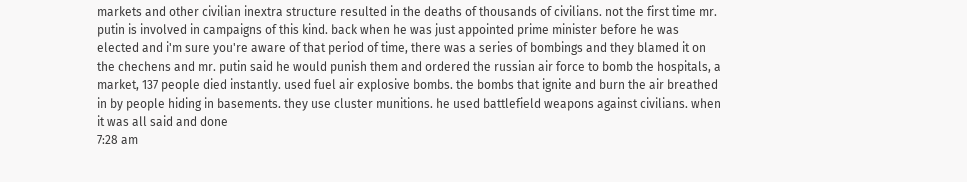markets and other civilian inextra structure resulted in the deaths of thousands of civilians. not the first time mr. putin is involved in campaigns of this kind. back when he was just appointed prime minister before he was elected and i'm sure you're aware of that period of time, there was a series of bombings and they blamed it on the chechens and mr. putin said he would punish them and ordered the russian air force to bomb the hospitals, a market, 137 people died instantly. used fuel air explosive bombs. the bombs that ignite and burn the air breathed in by people hiding in basements. they use cluster munitions. he used battlefield weapons against civilians. when it was all said and done
7:28 am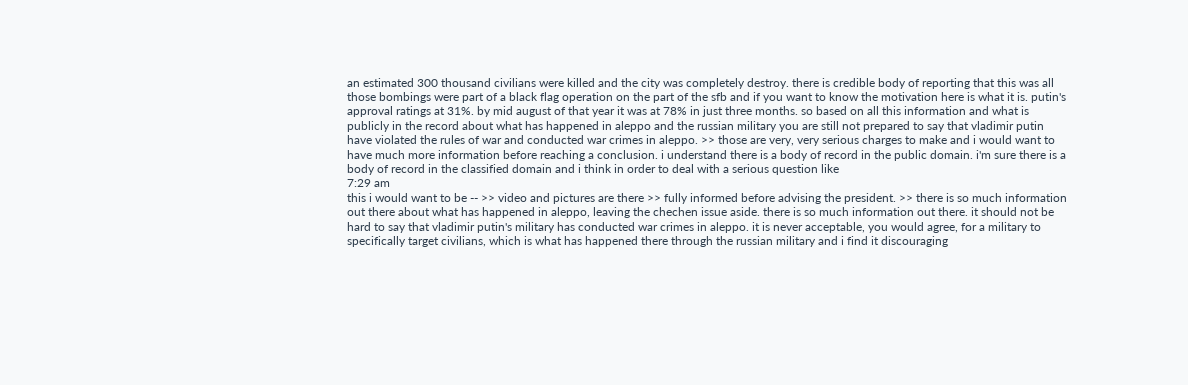an estimated 300 thousand civilians were killed and the city was completely destroy. there is credible body of reporting that this was all those bombings were part of a black flag operation on the part of the sfb and if you want to know the motivation here is what it is. putin's approval ratings at 31%. by mid august of that year it was at 78% in just three months. so based on all this information and what is publicly in the record about what has happened in aleppo and the russian military you are still not prepared to say that vladimir putin have violated the rules of war and conducted war crimes in aleppo. >> those are very, very serious charges to make and i would want to have much more information before reaching a conclusion. i understand there is a body of record in the public domain. i'm sure there is a body of record in the classified domain and i think in order to deal with a serious question like
7:29 am
this i would want to be -- >> video and pictures are there >> fully informed before advising the president. >> there is so much information out there about what has happened in aleppo, leaving the chechen issue aside. there is so much information out there. it should not be hard to say that vladimir putin's military has conducted war crimes in aleppo. it is never acceptable, you would agree, for a military to specifically target civilians, which is what has happened there through the russian military and i find it discouraging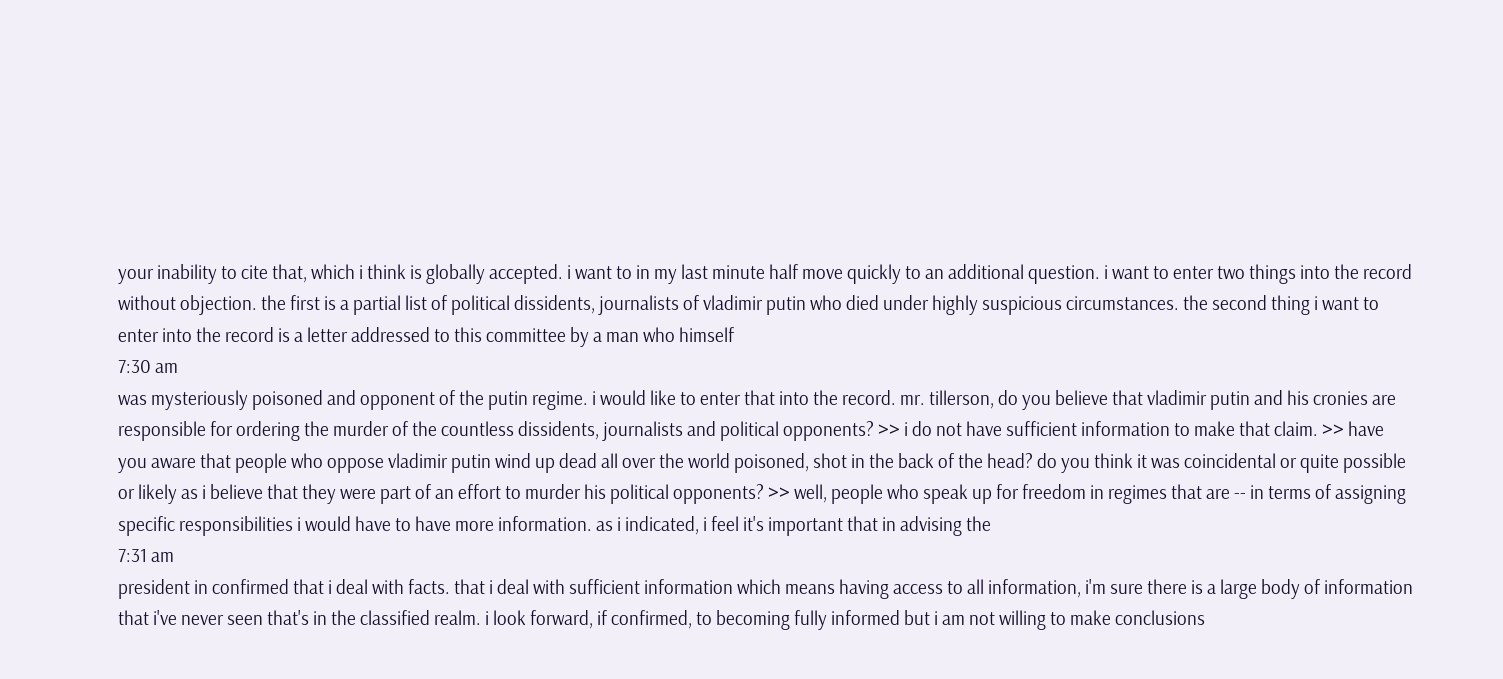your inability to cite that, which i think is globally accepted. i want to in my last minute half move quickly to an additional question. i want to enter two things into the record without objection. the first is a partial list of political dissidents, journalists of vladimir putin who died under highly suspicious circumstances. the second thing i want to enter into the record is a letter addressed to this committee by a man who himself
7:30 am
was mysteriously poisoned and opponent of the putin regime. i would like to enter that into the record. mr. tillerson, do you believe that vladimir putin and his cronies are responsible for ordering the murder of the countless dissidents, journalists and political opponents? >> i do not have sufficient information to make that claim. >> have you aware that people who oppose vladimir putin wind up dead all over the world poisoned, shot in the back of the head? do you think it was coincidental or quite possible or likely as i believe that they were part of an effort to murder his political opponents? >> well, people who speak up for freedom in regimes that are -- in terms of assigning specific responsibilities i would have to have more information. as i indicated, i feel it's important that in advising the
7:31 am
president in confirmed that i deal with facts. that i deal with sufficient information which means having access to all information, i'm sure there is a large body of information that i've never seen that's in the classified realm. i look forward, if confirmed, to becoming fully informed but i am not willing to make conclusions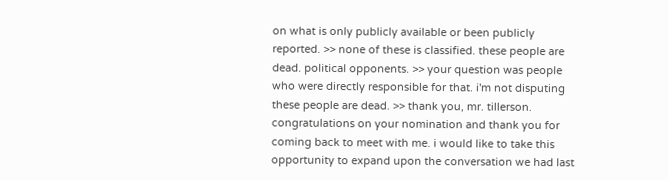on what is only publicly available or been publicly reported. >> none of these is classified. these people are dead. political opponents. >> your question was people who were directly responsible for that. i'm not disputing these people are dead. >> thank you, mr. tillerson. congratulations on your nomination and thank you for coming back to meet with me. i would like to take this opportunity to expand upon the conversation we had last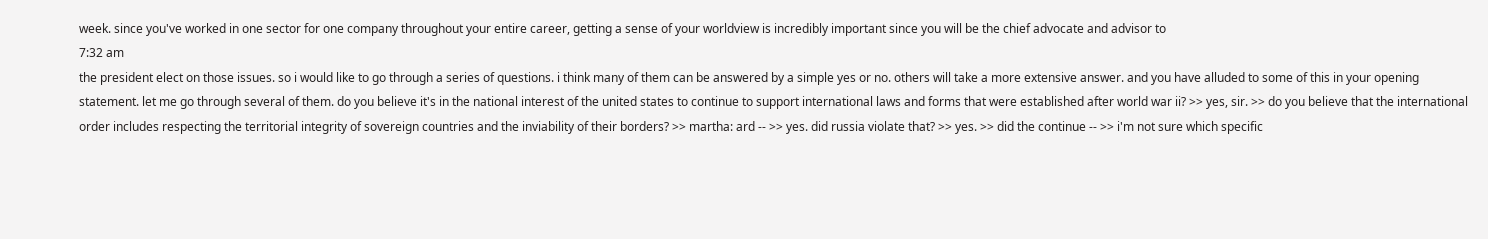week. since you've worked in one sector for one company throughout your entire career, getting a sense of your worldview is incredibly important since you will be the chief advocate and advisor to
7:32 am
the president elect on those issues. so i would like to go through a series of questions. i think many of them can be answered by a simple yes or no. others will take a more extensive answer. and you have alluded to some of this in your opening statement. let me go through several of them. do you believe it's in the national interest of the united states to continue to support international laws and forms that were established after world war ii? >> yes, sir. >> do you believe that the international order includes respecting the territorial integrity of sovereign countries and the inviability of their borders? >> martha: ard -- >> yes. did russia violate that? >> yes. >> did the continue -- >> i'm not sure which specific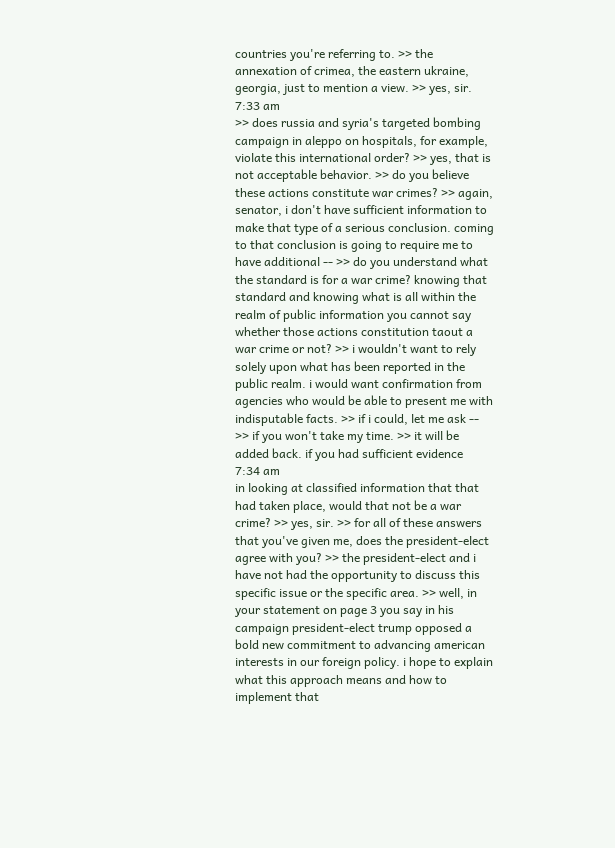countries you're referring to. >> the annexation of crimea, the eastern ukraine, georgia, just to mention a view. >> yes, sir.
7:33 am
>> does russia and syria's targeted bombing campaign in aleppo on hospitals, for example, violate this international order? >> yes, that is not acceptable behavior. >> do you believe these actions constitute war crimes? >> again, senator, i don't have sufficient information to make that type of a serious conclusion. coming to that conclusion is going to require me to have additional -- >> do you understand what the standard is for a war crime? knowing that standard and knowing what is all within the realm of public information you cannot say whether those actions constitution taout a war crime or not? >> i wouldn't want to rely solely upon what has been reported in the public realm. i would want confirmation from agencies who would be able to present me with indisputable facts. >> if i could, let me ask -- >> if you won't take my time. >> it will be added back. if you had sufficient evidence
7:34 am
in looking at classified information that that had taken place, would that not be a war crime? >> yes, sir. >> for all of these answers that you've given me, does the president-elect agree with you? >> the president-elect and i have not had the opportunity to discuss this specific issue or the specific area. >> well, in your statement on page 3 you say in his campaign president-elect trump opposed a bold new commitment to advancing american interests in our foreign policy. i hope to explain what this approach means and how to implement that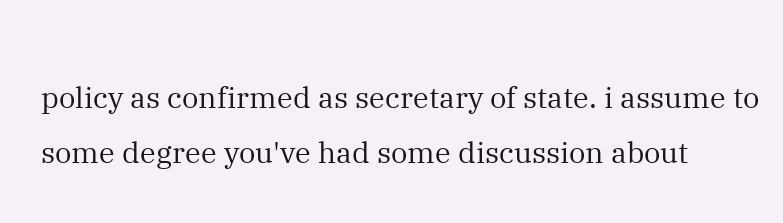policy as confirmed as secretary of state. i assume to some degree you've had some discussion about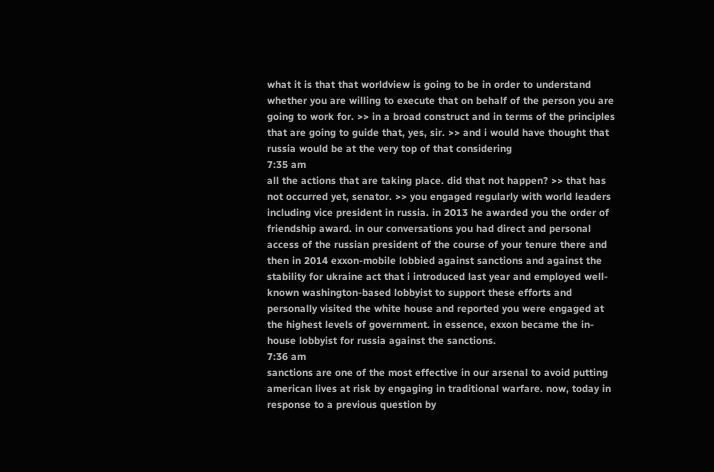what it is that that worldview is going to be in order to understand whether you are willing to execute that on behalf of the person you are going to work for. >> in a broad construct and in terms of the principles that are going to guide that, yes, sir. >> and i would have thought that russia would be at the very top of that considering
7:35 am
all the actions that are taking place. did that not happen? >> that has not occurred yet, senator. >> you engaged regularly with world leaders including vice president in russia. in 2013 he awarded you the order of friendship award. in our conversations you had direct and personal access of the russian president of the course of your tenure there and then in 2014 exxon-mobile lobbied against sanctions and against the stability for ukraine act that i introduced last year and employed well-known washington-based lobbyist to support these efforts and personally visited the white house and reported you were engaged at the highest levels of government. in essence, exxon became the in-house lobbyist for russia against the sanctions.
7:36 am
sanctions are one of the most effective in our arsenal to avoid putting american lives at risk by engaging in traditional warfare. now, today in response to a previous question by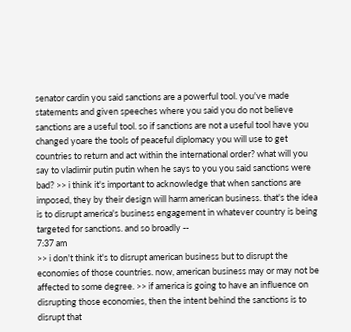senator cardin you said sanctions are a powerful tool. you've made statements and given speeches where you said you do not believe sanctions are a useful tool. so if sanctions are not a useful tool have you changed yoare the tools of peaceful diplomacy you will use to get countries to return and act within the international order? what will you say to vladimir putin putin when he says to you you said sanctions were bad? >> i think it's important to acknowledge that when sanctions are imposed, they by their design will harm american business. that's the idea is to disrupt america's business engagement in whatever country is being targeted for sanctions. and so broadly --
7:37 am
>> i don't think it's to disrupt american business but to disrupt the economies of those countries. now, american business may or may not be affected to some degree. >> if america is going to have an influence on disrupting those economies, then the intent behind the sanctions is to disrupt that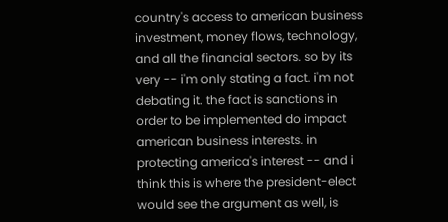country's access to american business investment, money flows, technology, and all the financial sectors. so by its very -- i'm only stating a fact. i'm not debating it. the fact is sanctions in order to be implemented do impact american business interests. in protecting america's interest -- and i think this is where the president-elect would see the argument as well, is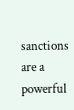sanctions are a powerful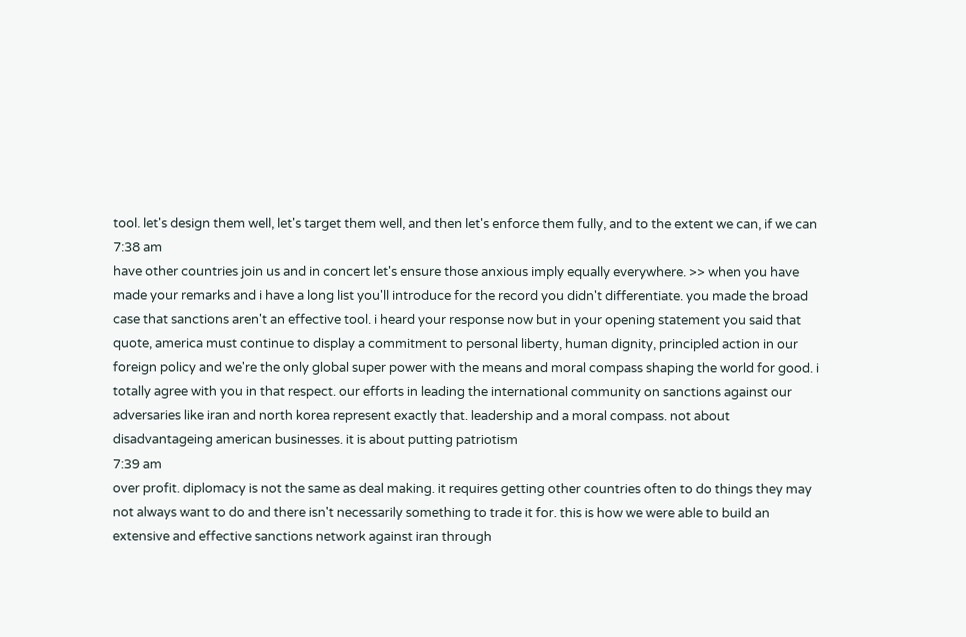tool. let's design them well, let's target them well, and then let's enforce them fully, and to the extent we can, if we can
7:38 am
have other countries join us and in concert let's ensure those anxious imply equally everywhere. >> when you have made your remarks and i have a long list you'll introduce for the record you didn't differentiate. you made the broad case that sanctions aren't an effective tool. i heard your response now but in your opening statement you said that quote, america must continue to display a commitment to personal liberty, human dignity, principled action in our foreign policy and we're the only global super power with the means and moral compass shaping the world for good. i totally agree with you in that respect. our efforts in leading the international community on sanctions against our adversaries like iran and north korea represent exactly that. leadership and a moral compass. not about disadvantageing american businesses. it is about putting patriotism
7:39 am
over profit. diplomacy is not the same as deal making. it requires getting other countries often to do things they may not always want to do and there isn't necessarily something to trade it for. this is how we were able to build an extensive and effective sanctions network against iran through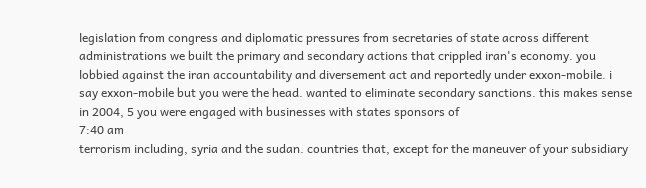legislation from congress and diplomatic pressures from secretaries of state across different administrations we built the primary and secondary actions that crippled iran's economy. you lobbied against the iran accountability and diversement act and reportedly under exxon-mobile. i say exxon-mobile but you were the head. wanted to eliminate secondary sanctions. this makes sense in 2004, 5 you were engaged with businesses with states sponsors of
7:40 am
terrorism including, syria and the sudan. countries that, except for the maneuver of your subsidiary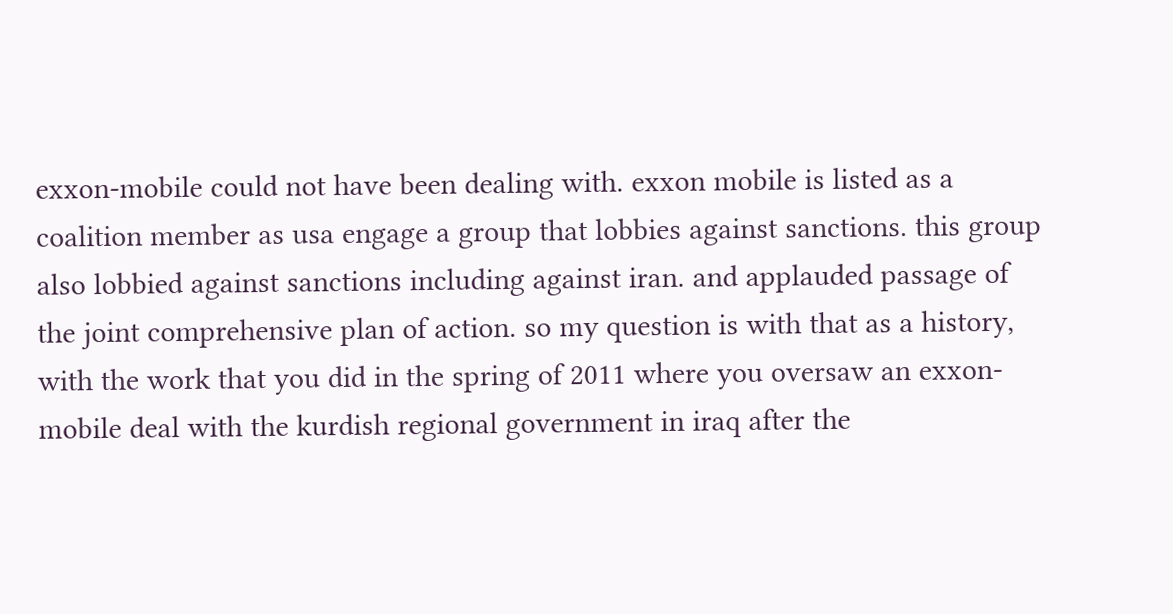exxon-mobile could not have been dealing with. exxon mobile is listed as a coalition member as usa engage a group that lobbies against sanctions. this group also lobbied against sanctions including against iran. and applauded passage of the joint comprehensive plan of action. so my question is with that as a history, with the work that you did in the spring of 2011 where you oversaw an exxon-mobile deal with the kurdish regional government in iraq after the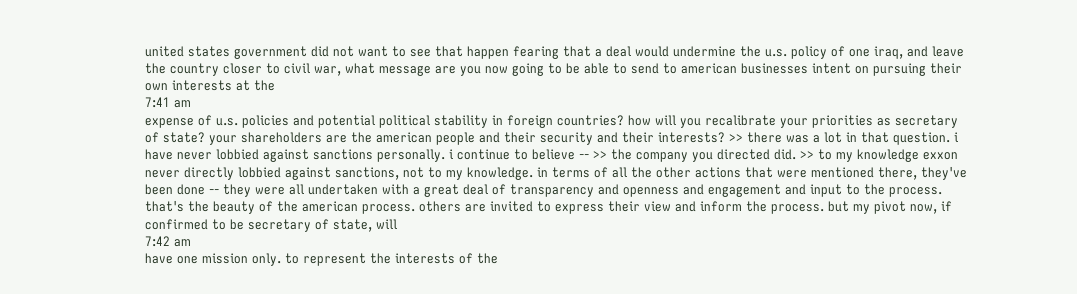united states government did not want to see that happen fearing that a deal would undermine the u.s. policy of one iraq, and leave the country closer to civil war, what message are you now going to be able to send to american businesses intent on pursuing their own interests at the
7:41 am
expense of u.s. policies and potential political stability in foreign countries? how will you recalibrate your priorities as secretary of state? your shareholders are the american people and their security and their interests? >> there was a lot in that question. i have never lobbied against sanctions personally. i continue to believe -- >> the company you directed did. >> to my knowledge exxon never directly lobbied against sanctions, not to my knowledge. in terms of all the other actions that were mentioned there, they've been done -- they were all undertaken with a great deal of transparency and openness and engagement and input to the process. that's the beauty of the american process. others are invited to express their view and inform the process. but my pivot now, if confirmed to be secretary of state, will
7:42 am
have one mission only. to represent the interests of the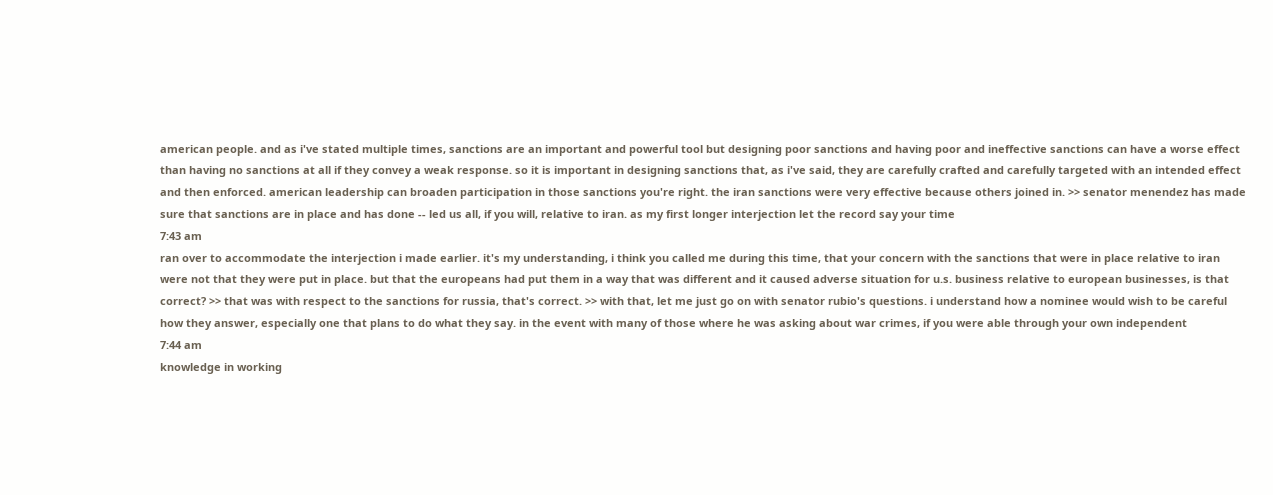american people. and as i've stated multiple times, sanctions are an important and powerful tool but designing poor sanctions and having poor and ineffective sanctions can have a worse effect than having no sanctions at all if they convey a weak response. so it is important in designing sanctions that, as i've said, they are carefully crafted and carefully targeted with an intended effect and then enforced. american leadership can broaden participation in those sanctions you're right. the iran sanctions were very effective because others joined in. >> senator menendez has made sure that sanctions are in place and has done -- led us all, if you will, relative to iran. as my first longer interjection let the record say your time
7:43 am
ran over to accommodate the interjection i made earlier. it's my understanding, i think you called me during this time, that your concern with the sanctions that were in place relative to iran were not that they were put in place. but that the europeans had put them in a way that was different and it caused adverse situation for u.s. business relative to european businesses, is that correct? >> that was with respect to the sanctions for russia, that's correct. >> with that, let me just go on with senator rubio's questions. i understand how a nominee would wish to be careful how they answer, especially one that plans to do what they say. in the event with many of those where he was asking about war crimes, if you were able through your own independent
7:44 am
knowledge in working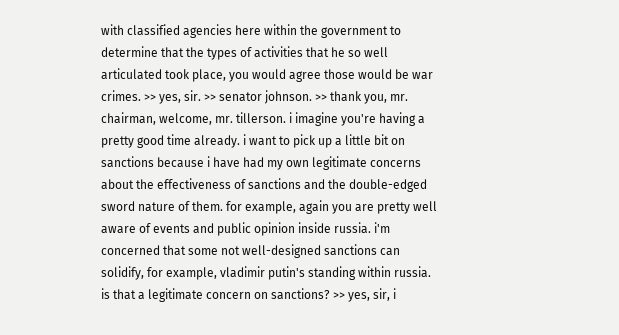with classified agencies here within the government to determine that the types of activities that he so well articulated took place, you would agree those would be war crimes. >> yes, sir. >> senator johnson. >> thank you, mr. chairman, welcome, mr. tillerson. i imagine you're having a pretty good time already. i want to pick up a little bit on sanctions because i have had my own legitimate concerns about the effectiveness of sanctions and the double-edged sword nature of them. for example, again you are pretty well aware of events and public opinion inside russia. i'm concerned that some not well-designed sanctions can solidify, for example, vladimir putin's standing within russia. is that a legitimate concern on sanctions? >> yes, sir, i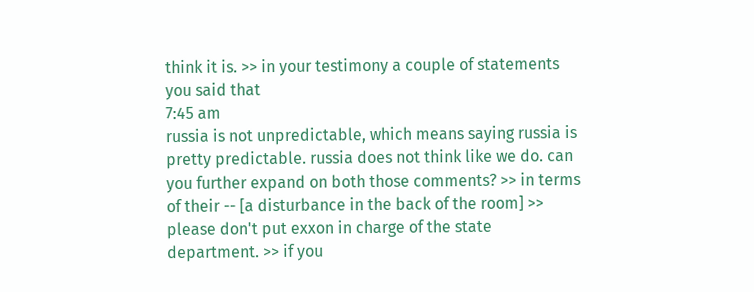think it is. >> in your testimony a couple of statements you said that
7:45 am
russia is not unpredictable, which means saying russia is pretty predictable. russia does not think like we do. can you further expand on both those comments? >> in terms of their -- [a disturbance in the back of the room] >> please don't put exxon in charge of the state department. >> if you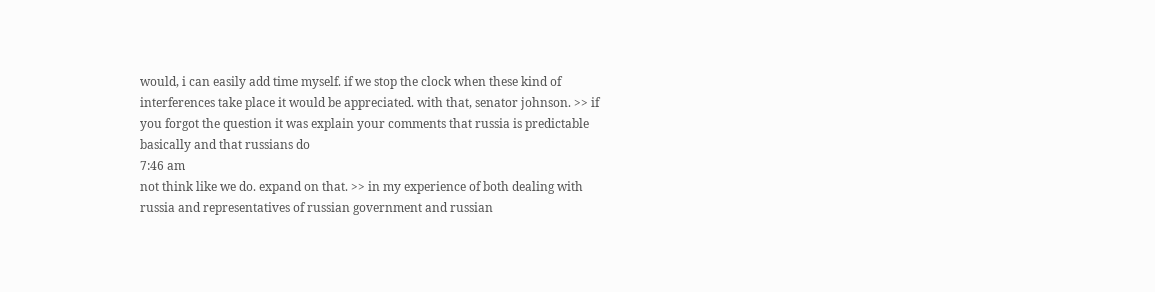would, i can easily add time myself. if we stop the clock when these kind of interferences take place it would be appreciated. with that, senator johnson. >> if you forgot the question it was explain your comments that russia is predictable basically and that russians do
7:46 am
not think like we do. expand on that. >> in my experience of both dealing with russia and representatives of russian government and russian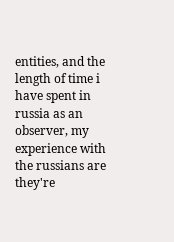entities, and the length of time i have spent in russia as an observer, my experience with the russians are they're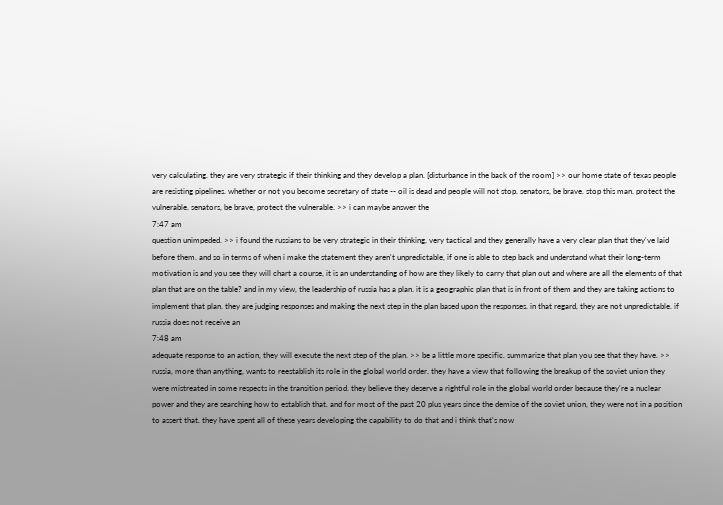very calculating. they are very strategic if their thinking and they develop a plan. [disturbance in the back of the room] >> our home state of texas people are resisting pipelines. whether or not you become secretary of state -- oil is dead and people will not stop. senators, be brave. stop this man. protect the vulnerable. senators, be brave, protect the vulnerable. >> i can maybe answer the
7:47 am
question unimpeded. >> i found the russians to be very strategic in their thinking, very tactical and they generally have a very clear plan that they've laid before them. and so in terms of when i make the statement they aren't unpredictable, if one is able to step back and understand what their long-term motivation is and you see they will chart a course, it is an understanding of how are they likely to carry that plan out and where are all the elements of that plan that are on the table? and in my view, the leadership of russia has a plan. it is a geographic plan that is in front of them and they are taking actions to implement that plan. they are judging responses and making the next step in the plan based upon the responses. in that regard, they are not unpredictable. if russia does not receive an
7:48 am
adequate response to an action, they will execute the next step of the plan. >> be a little more specific. summarize that plan you see that they have. >> russia, more than anything, wants to reestablish its role in the global world order. they have a view that following the breakup of the soviet union they were mistreated in some respects in the transition period. they believe they deserve a rightful role in the global world order because they're a nuclear power and they are searching how to establish that. and for most of the past 20 plus years since the demise of the soviet union, they were not in a position to assert that. they have spent all of these years developing the capability to do that and i think that's now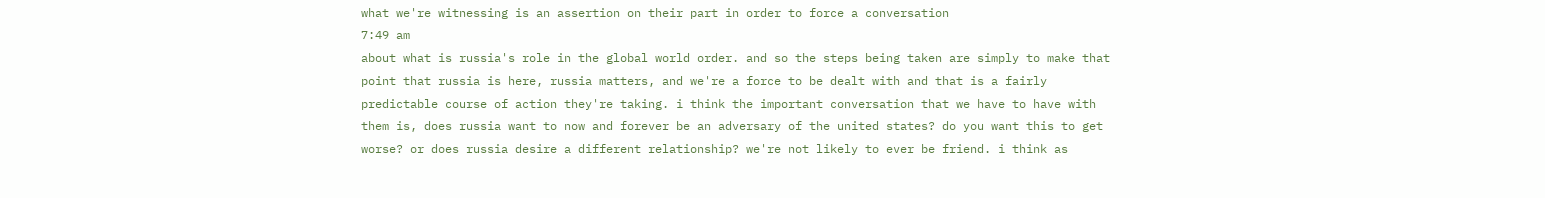what we're witnessing is an assertion on their part in order to force a conversation
7:49 am
about what is russia's role in the global world order. and so the steps being taken are simply to make that point that russia is here, russia matters, and we're a force to be dealt with and that is a fairly predictable course of action they're taking. i think the important conversation that we have to have with them is, does russia want to now and forever be an adversary of the united states? do you want this to get worse? or does russia desire a different relationship? we're not likely to ever be friend. i think as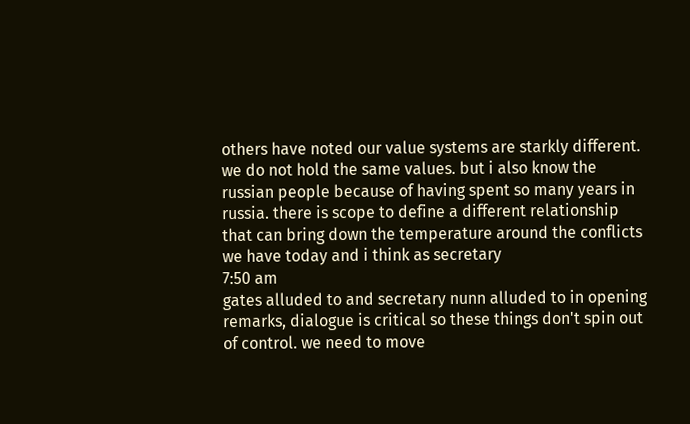others have noted our value systems are starkly different. we do not hold the same values. but i also know the russian people because of having spent so many years in russia. there is scope to define a different relationship that can bring down the temperature around the conflicts we have today and i think as secretary
7:50 am
gates alluded to and secretary nunn alluded to in opening remarks, dialogue is critical so these things don't spin out of control. we need to move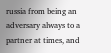russia from being an adversary always to a partner at times, and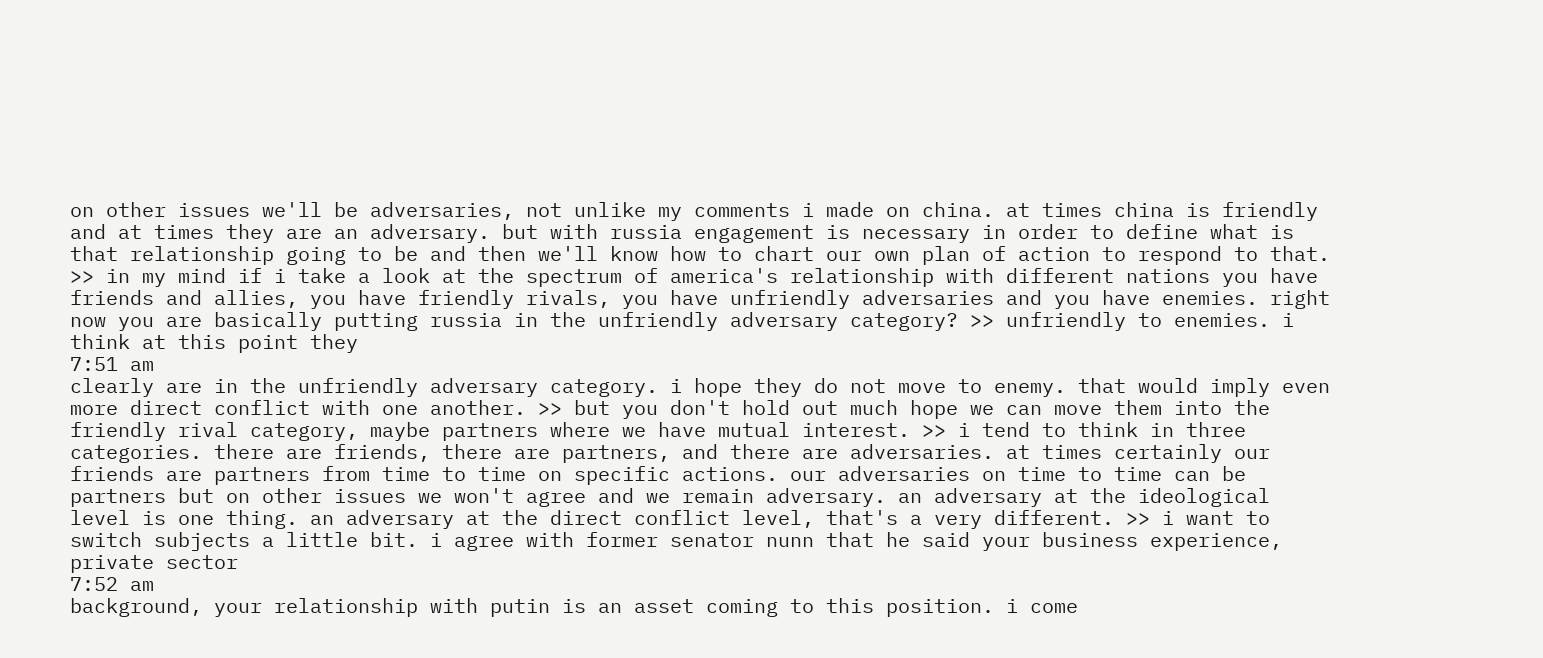on other issues we'll be adversaries, not unlike my comments i made on china. at times china is friendly and at times they are an adversary. but with russia engagement is necessary in order to define what is that relationship going to be and then we'll know how to chart our own plan of action to respond to that. >> in my mind if i take a look at the spectrum of america's relationship with different nations you have friends and allies, you have friendly rivals, you have unfriendly adversaries and you have enemies. right now you are basically putting russia in the unfriendly adversary category? >> unfriendly to enemies. i think at this point they
7:51 am
clearly are in the unfriendly adversary category. i hope they do not move to enemy. that would imply even more direct conflict with one another. >> but you don't hold out much hope we can move them into the friendly rival category, maybe partners where we have mutual interest. >> i tend to think in three categories. there are friends, there are partners, and there are adversaries. at times certainly our friends are partners from time to time on specific actions. our adversaries on time to time can be partners but on other issues we won't agree and we remain adversary. an adversary at the ideological level is one thing. an adversary at the direct conflict level, that's a very different. >> i want to switch subjects a little bit. i agree with former senator nunn that he said your business experience, private sector
7:52 am
background, your relationship with putin is an asset coming to this position. i come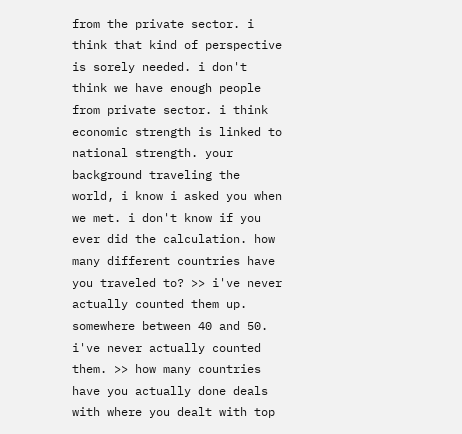from the private sector. i think that kind of perspective is sorely needed. i don't think we have enough people from private sector. i think economic strength is linked to national strength. your background traveling the world, i know i asked you when we met. i don't know if you ever did the calculation. how many different countries have you traveled to? >> i've never actually counted them up. somewhere between 40 and 50. i've never actually counted them. >> how many countries have you actually done deals with where you dealt with top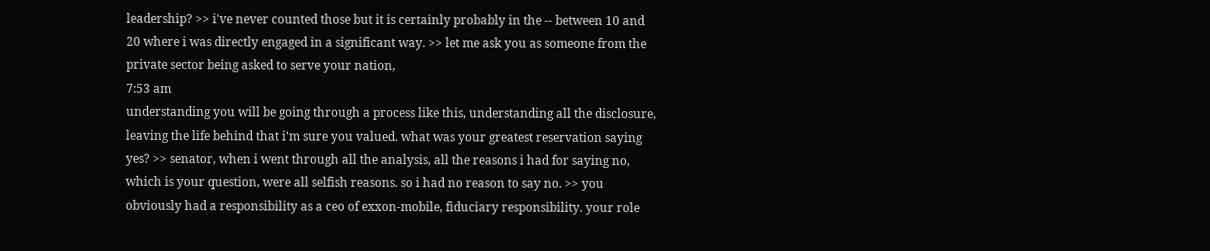leadership? >> i've never counted those but it is certainly probably in the -- between 10 and 20 where i was directly engaged in a significant way. >> let me ask you as someone from the private sector being asked to serve your nation,
7:53 am
understanding you will be going through a process like this, understanding all the disclosure, leaving the life behind that i'm sure you valued. what was your greatest reservation saying yes? >> senator, when i went through all the analysis, all the reasons i had for saying no, which is your question, were all selfish reasons. so i had no reason to say no. >> you obviously had a responsibility as a ceo of exxon-mobile, fiduciary responsibility. your role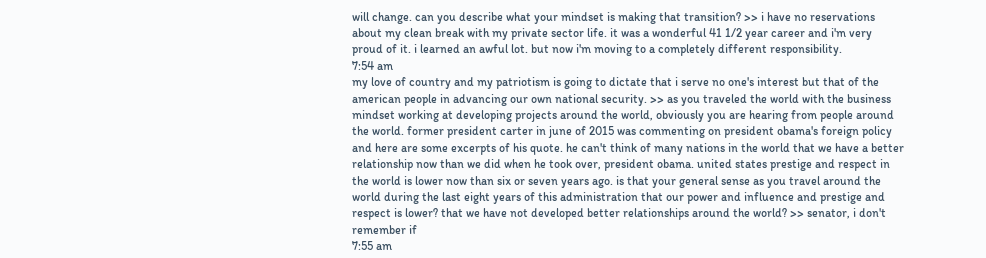will change. can you describe what your mindset is making that transition? >> i have no reservations about my clean break with my private sector life. it was a wonderful 41 1/2 year career and i'm very proud of it. i learned an awful lot. but now i'm moving to a completely different responsibility.
7:54 am
my love of country and my patriotism is going to dictate that i serve no one's interest but that of the american people in advancing our own national security. >> as you traveled the world with the business mindset working at developing projects around the world, obviously you are hearing from people around the world. former president carter in june of 2015 was commenting on president obama's foreign policy and here are some excerpts of his quote. he can't think of many nations in the world that we have a better relationship now than we did when he took over, president obama. united states prestige and respect in the world is lower now than six or seven years ago. is that your general sense as you travel around the world during the last eight years of this administration that our power and influence and prestige and respect is lower? that we have not developed better relationships around the world? >> senator, i don't remember if
7:55 am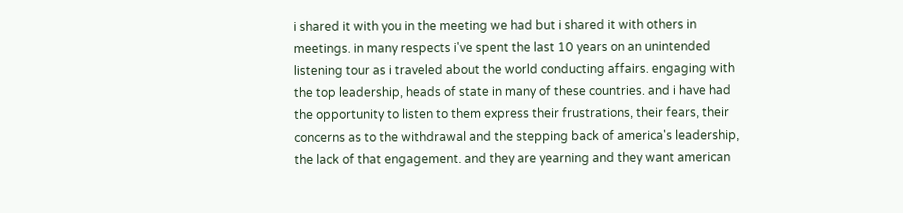i shared it with you in the meeting we had but i shared it with others in meetings. in many respects i've spent the last 10 years on an unintended listening tour as i traveled about the world conducting affairs. engaging with the top leadership, heads of state in many of these countries. and i have had the opportunity to listen to them express their frustrations, their fears, their concerns as to the withdrawal and the stepping back of america's leadership, the lack of that engagement. and they are yearning and they want american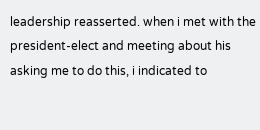leadership reasserted. when i met with the president-elect and meeting about his asking me to do this, i indicated to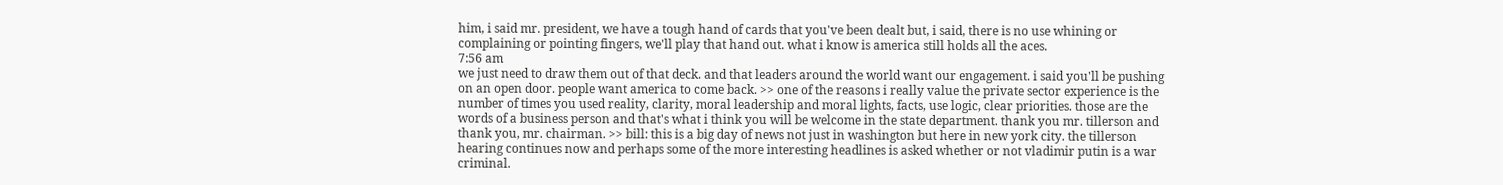him, i said mr. president, we have a tough hand of cards that you've been dealt but, i said, there is no use whining or complaining or pointing fingers, we'll play that hand out. what i know is america still holds all the aces.
7:56 am
we just need to draw them out of that deck. and that leaders around the world want our engagement. i said you'll be pushing on an open door. people want america to come back. >> one of the reasons i really value the private sector experience is the number of times you used reality, clarity, moral leadership and moral lights, facts, use logic, clear priorities. those are the words of a business person and that's what i think you will be welcome in the state department. thank you mr. tillerson and thank you, mr. chairman. >> bill: this is a big day of news not just in washington but here in new york city. the tillerson hearing continues now and perhaps some of the more interesting headlines is asked whether or not vladimir putin is a war criminal.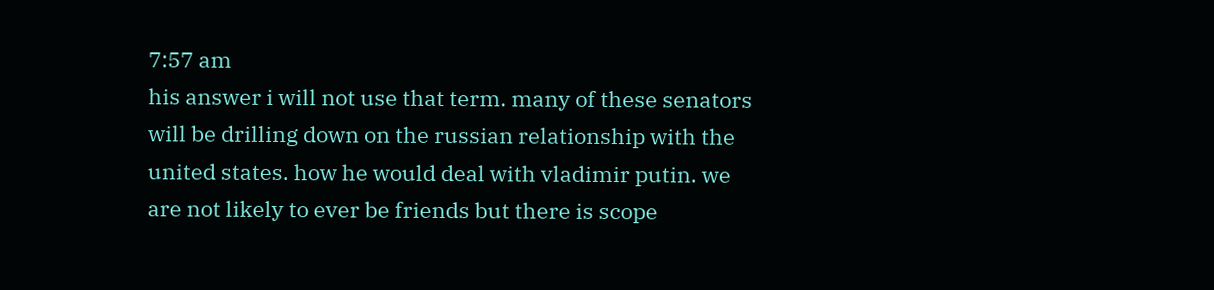7:57 am
his answer i will not use that term. many of these senators will be drilling down on the russian relationship with the united states. how he would deal with vladimir putin. we are not likely to ever be friends but there is scope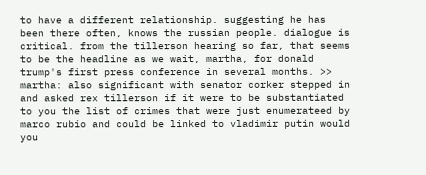to have a different relationship. suggesting he has been there often, knows the russian people. dialogue is critical. from the tillerson hearing so far, that seems to be the headline as we wait, martha, for donald trump's first press conference in several months. >> martha: also significant with senator corker stepped in and asked rex tillerson if it were to be substantiated to you the list of crimes that were just enumerateed by marco rubio and could be linked to vladimir putin would you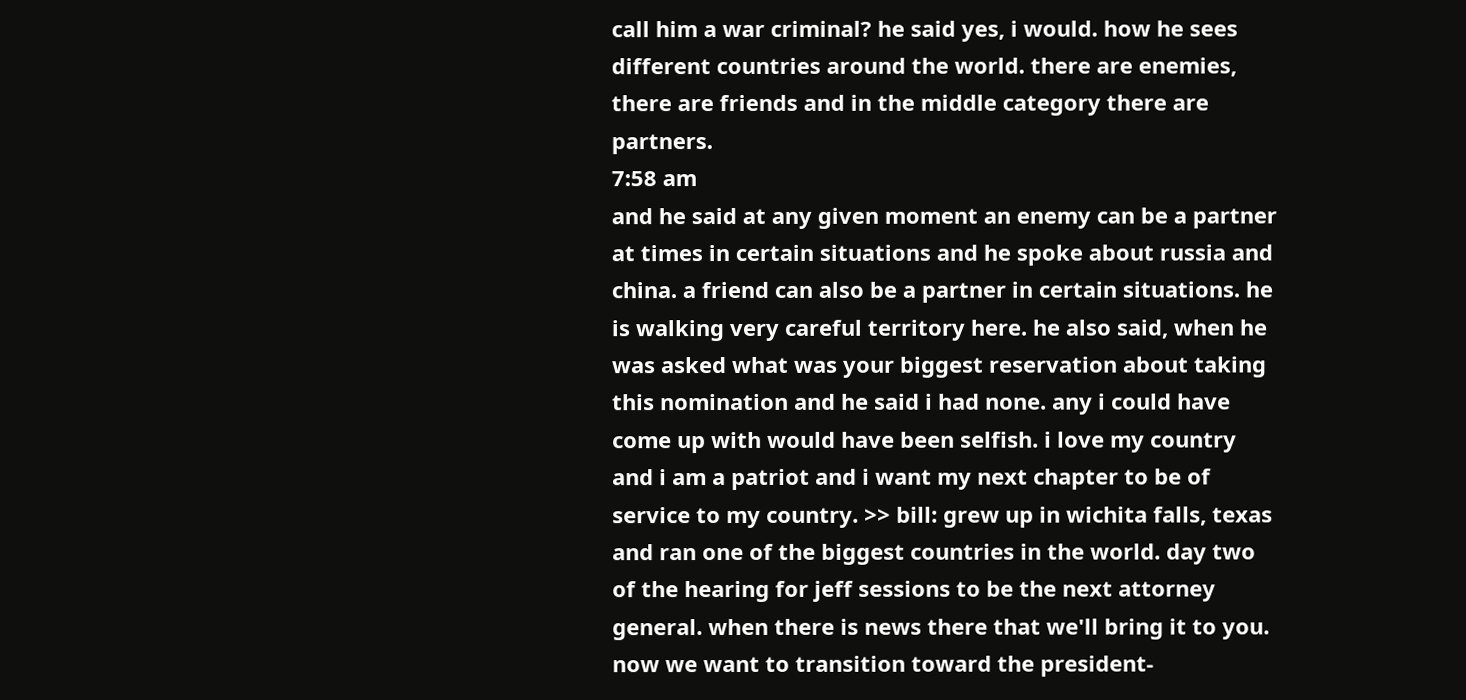call him a war criminal? he said yes, i would. how he sees different countries around the world. there are enemies, there are friends and in the middle category there are partners.
7:58 am
and he said at any given moment an enemy can be a partner at times in certain situations and he spoke about russia and china. a friend can also be a partner in certain situations. he is walking very careful territory here. he also said, when he was asked what was your biggest reservation about taking this nomination and he said i had none. any i could have come up with would have been selfish. i love my country and i am a patriot and i want my next chapter to be of service to my country. >> bill: grew up in wichita falls, texas and ran one of the biggest countries in the world. day two of the hearing for jeff sessions to be the next attorney general. when there is news there that we'll bring it to you. now we want to transition toward the president-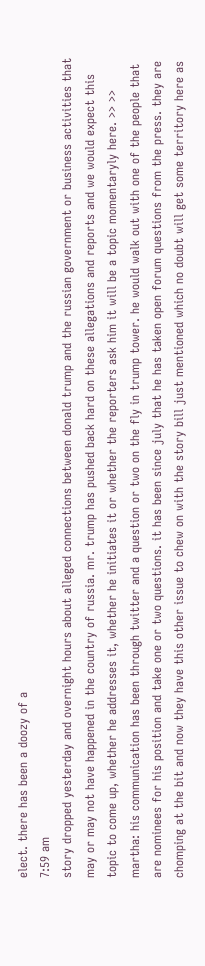elect. there has been a doozy of a
7:59 am
story dropped yesterday and overnight hours about alleged connections between donald trump and the russian government or business activities that may or may not have happened in the country of russia. mr. trump has pushed back hard on these allegations and reports and we would expect this topic to come up, whether he addresses it, whether he initiates it or whether the reporters ask him it will be a topic momentaryly here. >> >> martha: his communication has been through twitter and a question or two on the fly in trump tower. he would walk out with one of the people that are nominees for his position and take one or two questions. it has been since july that he has taken open forum questions from the press. they are chomping at the bit and now they have this other issue to chew on with the story bill just mentioned which no doubt will get some territory here as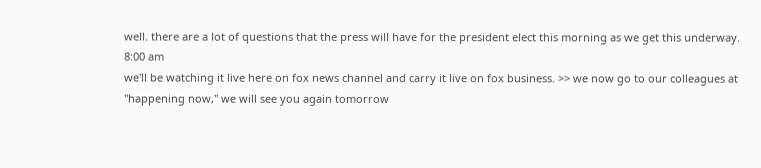well. there are a lot of questions that the press will have for the president elect this morning as we get this underway.
8:00 am
we'll be watching it live here on fox news channel and carry it live on fox business. >> we now go to our colleagues at "happening now," we will see you again tomorrow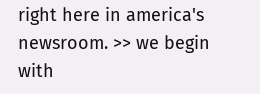right here in america's newsroom. >> we begin with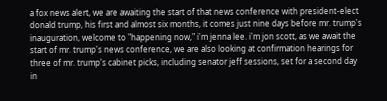a fox news alert, we are awaiting the start of that news conference with president-elect donald trump, his first and almost six months, it comes just nine days before mr. trump's inauguration, welcome to "happening now," i'm jenna lee. i'm jon scott, as we await the start of mr. trump's news conference, we are also looking at confirmation hearings for three of mr. trump's cabinet picks, including senator jeff sessions, set for a second day in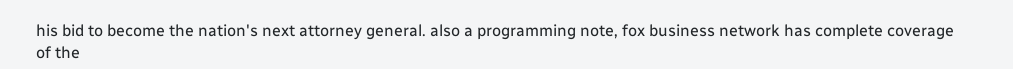his bid to become the nation's next attorney general. also a programming note, fox business network has complete coverage of the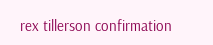rex tillerson confirmation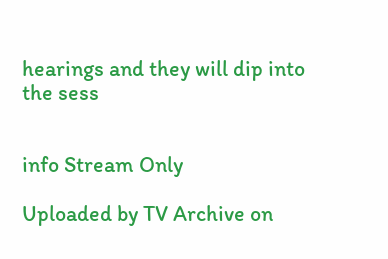hearings and they will dip into the sess


info Stream Only

Uploaded by TV Archive on